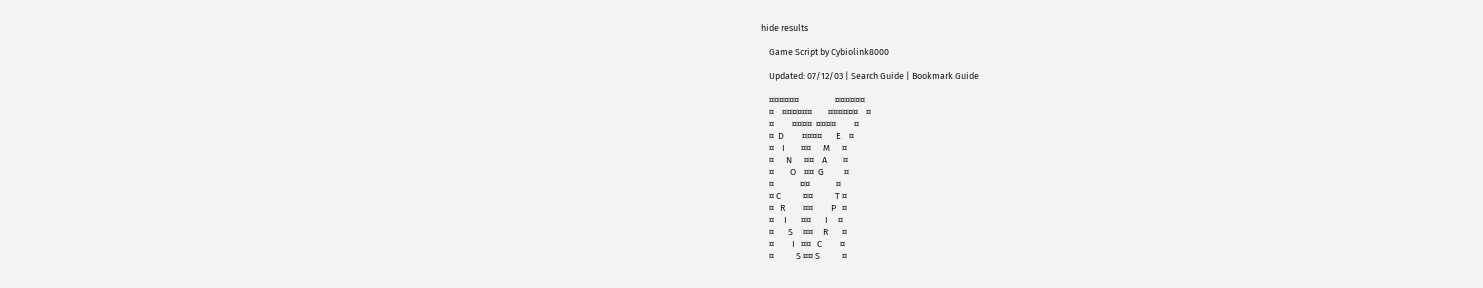hide results

    Game Script by Cybiolink8000

    Updated: 07/12/03 | Search Guide | Bookmark Guide

    ¤¤¤¤¤¤                  ¤¤¤¤¤¤
    ¤    ¤¤¤¤¤¤        ¤¤¤¤¤¤    ¤
    ¤         ¤¤¤¤  ¤¤¤¤         ¤
    ¤  D         ¤¤¤¤       E    ¤
    ¤    I        ¤¤      M      ¤
    ¤      N      ¤¤    A        ¤
    ¤        O    ¤¤  G          ¤
    ¤             ¤¤             ¤
    ¤ C           ¤¤           T ¤
    ¤   R         ¤¤         P   ¤
    ¤     I       ¤¤       I     ¤
    ¤       S     ¤¤     R       ¤
    ¤         I   ¤¤   C         ¤
    ¤           S ¤¤ S           ¤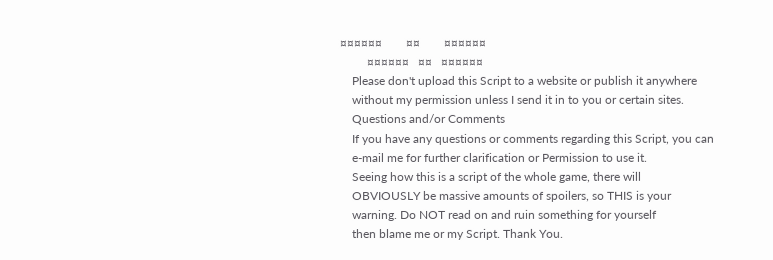¤¤¤¤¤¤        ¤¤        ¤¤¤¤¤¤
         ¤¤¤¤¤¤   ¤¤   ¤¤¤¤¤¤
    Please don't upload this Script to a website or publish it anywhere
    without my permission unless I send it in to you or certain sites.
    Questions and/or Comments
    If you have any questions or comments regarding this Script, you can
    e-mail me for further clarification or Permission to use it.
    Seeing how this is a script of the whole game, there will
    OBVIOUSLY be massive amounts of spoilers, so THIS is your
    warning. Do NOT read on and ruin something for yourself
    then blame me or my Script. Thank You.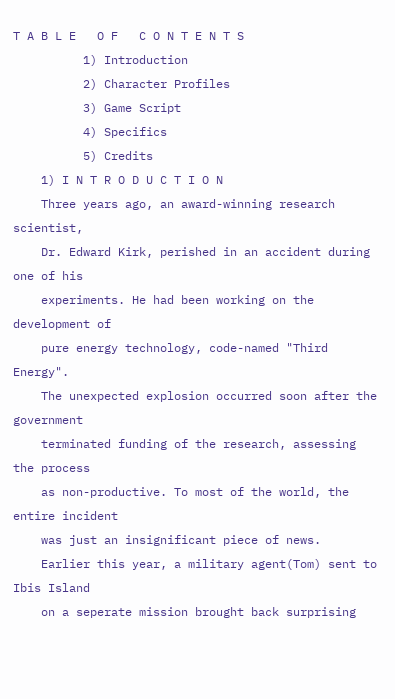T A B L E   O F   C O N T E N T S
          1) Introduction
          2) Character Profiles
          3) Game Script
          4) Specifics
          5) Credits
    1) I N T R O D U C T I O N
    Three years ago, an award-winning research scientist,
    Dr. Edward Kirk, perished in an accident during one of his
    experiments. He had been working on the development of
    pure energy technology, code-named "Third Energy".
    The unexpected explosion occurred soon after the government
    terminated funding of the research, assessing the process
    as non-productive. To most of the world, the entire incident
    was just an insignificant piece of news.
    Earlier this year, a military agent(Tom) sent to Ibis Island
    on a seperate mission brought back surprising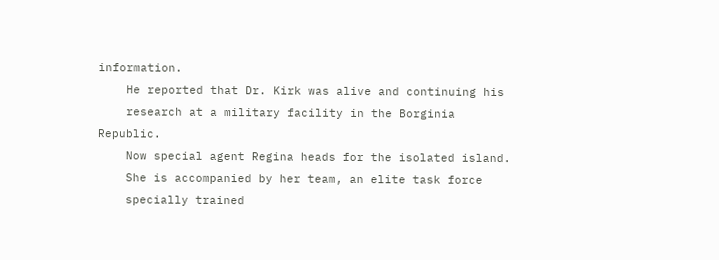information.
    He reported that Dr. Kirk was alive and continuing his
    research at a military facility in the Borginia Republic.
    Now special agent Regina heads for the isolated island.
    She is accompanied by her team, an elite task force
    specially trained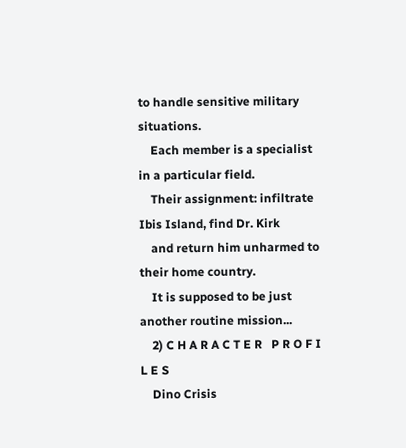to handle sensitive military situations.
    Each member is a specialist in a particular field.
    Their assignment: infiltrate Ibis Island, find Dr. Kirk
    and return him unharmed to their home country.
    It is supposed to be just another routine mission...
    2) C H A R A C T E R   P R O F I L E S
    Dino Crisis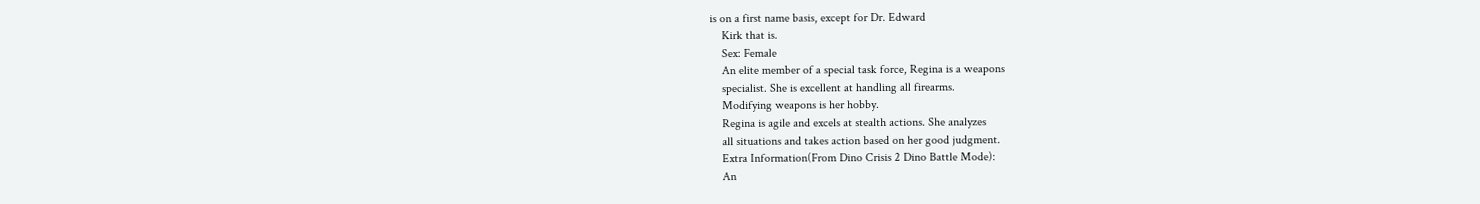is on a first name basis, except for Dr. Edward
    Kirk that is.
    Sex: Female
    An elite member of a special task force, Regina is a weapons
    specialist. She is excellent at handling all firearms.
    Modifying weapons is her hobby.
    Regina is agile and excels at stealth actions. She analyzes
    all situations and takes action based on her good judgment.
    Extra Information(From Dino Crisis 2 Dino Battle Mode):
    An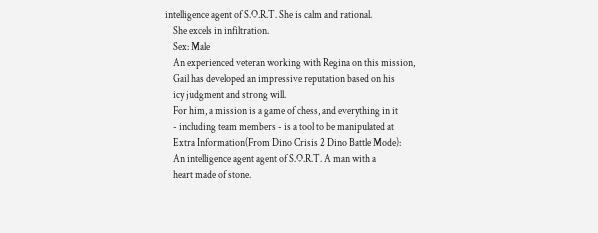intelligence agent of S.O.R.T. She is calm and rational.
    She excels in infiltration.
    Sex: Male
    An experienced veteran working with Regina on this mission,
    Gail has developed an impressive reputation based on his
    icy judgment and strong will.
    For him, a mission is a game of chess, and everything in it
    - including team members - is a tool to be manipulated at
    Extra Information(From Dino Crisis 2 Dino Battle Mode):
    An intelligence agent agent of S.O.R.T. A man with a
    heart made of stone.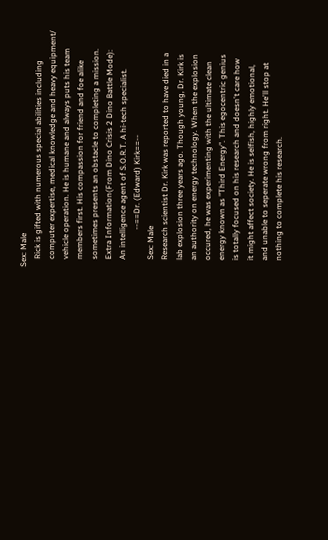Sex: Male
    Rick is gifted with numerous special abilities including
    computer expertise, medical knowledge and heavy equipment/
    vehicle operation. He is humane and always puts his team
    members first. His compassion for friend and foe alike
    sometimes presents an obstacle to completing a mission.
    Extra Information(From Dino Crisis 2 Dino Battle Mode):
    An intelligence agent of S.O.R.T. A hi-tech specialist.
                   --==Dr. (Edward) Kirk==--
    Sex: Male
    Research scientist Dr. Kirk was reported to have died in a
    lab explosion three years ago. Though young, Dr. Kirk is
    an authority on energy technology. When the explosion
    occured, he was experimenting with the ultimate clean
    energy known as "Third Energy". This egocentric genius
    is totally focused on his research and doesn't care how
    it might affect society. He is selfish, highly emotional,
    and unable to seperate wrong from right. He'll stop at
    nothing to complete his research.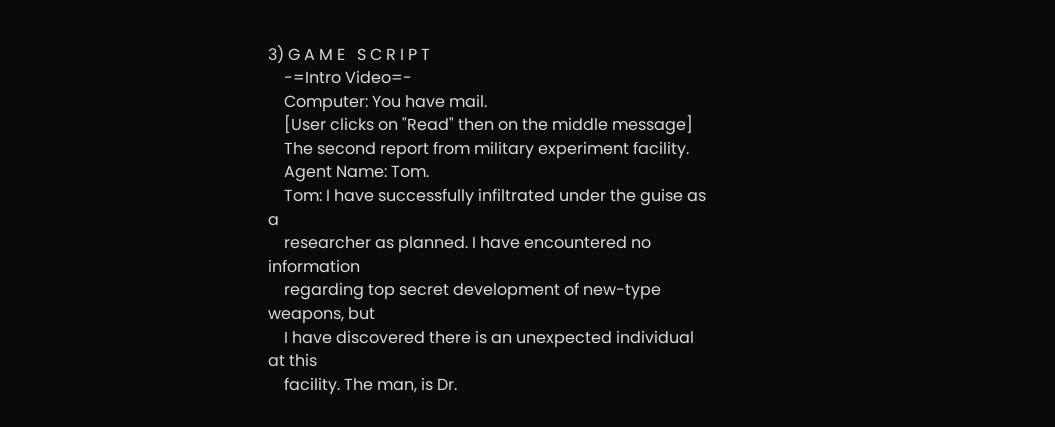3) G A M E   S C R I P T
    -=Intro Video=-
    Computer: You have mail.
    [User clicks on "Read" then on the middle message]
    The second report from military experiment facility.
    Agent Name: Tom.
    Tom: I have successfully infiltrated under the guise as a
    researcher as planned. I have encountered no information
    regarding top secret development of new-type weapons, but
    I have discovered there is an unexpected individual at this
    facility. The man, is Dr.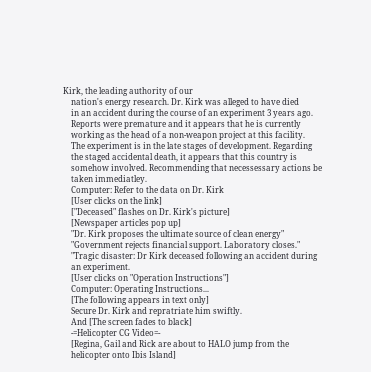Kirk, the leading authority of our
    nation's energy research. Dr. Kirk was alleged to have died
    in an accident during the course of an experiment 3 years ago.
    Reports were premature and it appears that he is currently
    working as the head of a non-weapon project at this facility.
    The experiment is in the late stages of development. Regarding
    the staged accidental death, it appears that this country is
    somehow involved. Recommending that necessessary actions be
    taken immediatley.
    Computer: Refer to the data on Dr. Kirk
    [User clicks on the link]
    ["Deceased" flashes on Dr. Kirk's picture]
    [Newspaper articles pop up]
    "Dr. Kirk proposes the ultimate source of clean energy"
    "Government rejects financial support. Laboratory closes."
    "Tragic disaster: Dr Kirk deceased following an accident during
    an experiment.
    [User clicks on "Operation Instructions"]
    Computer: Operating Instructions...
    [The following appears in text only]
    Secure Dr. Kirk and repratriate him swiftly.
    And [The screen fades to black]
    -=Helicopter CG Video=-
    [Regina, Gail and Rick are about to HALO jump from the
    helicopter onto Ibis Island]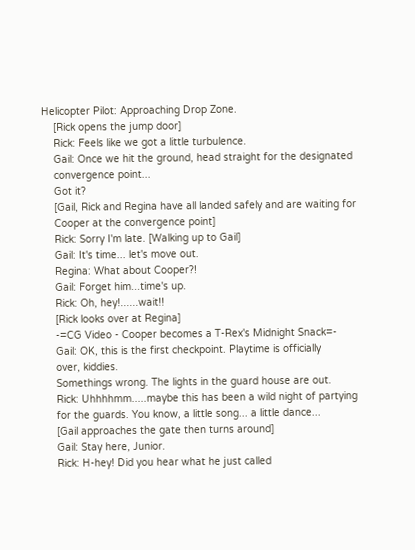Helicopter Pilot: Approaching Drop Zone.
    [Rick opens the jump door]
    Rick: Feels like we got a little turbulence.
    Gail: Once we hit the ground, head straight for the designated
    convergence point...
    Got it?
    [Gail, Rick and Regina have all landed safely and are waiting for
    Cooper at the convergence point]
    Rick: Sorry I'm late. [Walking up to Gail]
    Gail: It's time... let's move out.
    Regina: What about Cooper?!
    Gail: Forget him...time's up.
    Rick: Oh, hey!......wait!!
    [Rick looks over at Regina]
    -=CG Video - Cooper becomes a T-Rex's Midnight Snack=-
    Gail: OK, this is the first checkpoint. Playtime is officially
    over, kiddies.
    Somethings wrong. The lights in the guard house are out.
    Rick: Uhhhhmm.....maybe this has been a wild night of partying
    for the guards. You know, a little song... a little dance...
    [Gail approaches the gate then turns around]
    Gail: Stay here, Junior.
    Rick: H-hey! Did you hear what he just called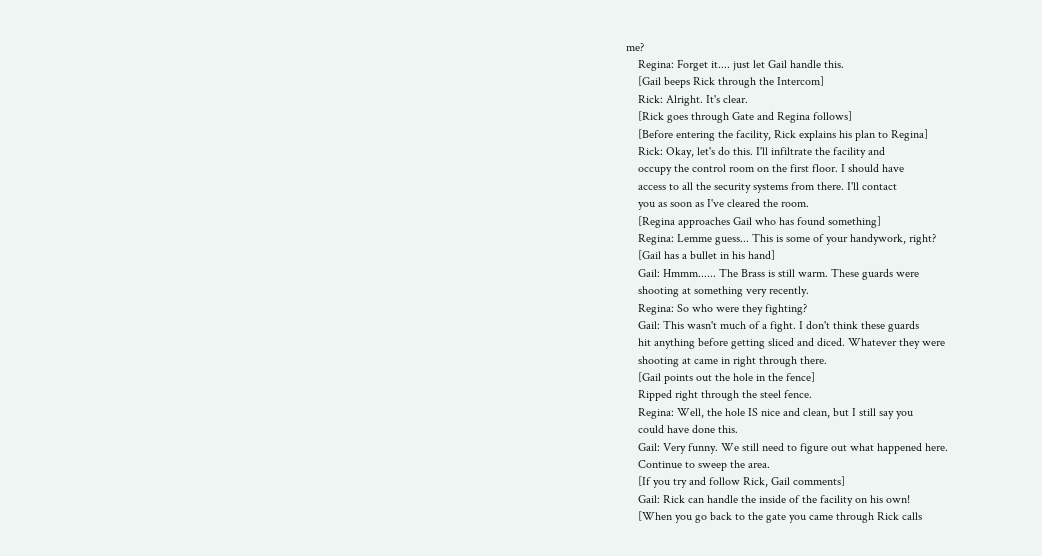me?
    Regina: Forget it.... just let Gail handle this.
    [Gail beeps Rick through the Intercom]
    Rick: Alright. It's clear.
    [Rick goes through Gate and Regina follows]
    [Before entering the facility, Rick explains his plan to Regina]
    Rick: Okay, let's do this. I'll infiltrate the facility and
    occupy the control room on the first floor. I should have
    access to all the security systems from there. I'll contact
    you as soon as I've cleared the room.
    [Regina approaches Gail who has found something]
    Regina: Lemme guess... This is some of your handywork, right?
    [Gail has a bullet in his hand]
    Gail: Hmmm...... The Brass is still warm. These guards were
    shooting at something very recently.
    Regina: So who were they fighting?
    Gail: This wasn't much of a fight. I don't think these guards
    hit anything before getting sliced and diced. Whatever they were
    shooting at came in right through there.
    [Gail points out the hole in the fence]
    Ripped right through the steel fence.
    Regina: Well, the hole IS nice and clean, but I still say you
    could have done this.
    Gail: Very funny. We still need to figure out what happened here.
    Continue to sweep the area.
    [If you try and follow Rick, Gail comments]
    Gail: Rick can handle the inside of the facility on his own!
    [When you go back to the gate you came through Rick calls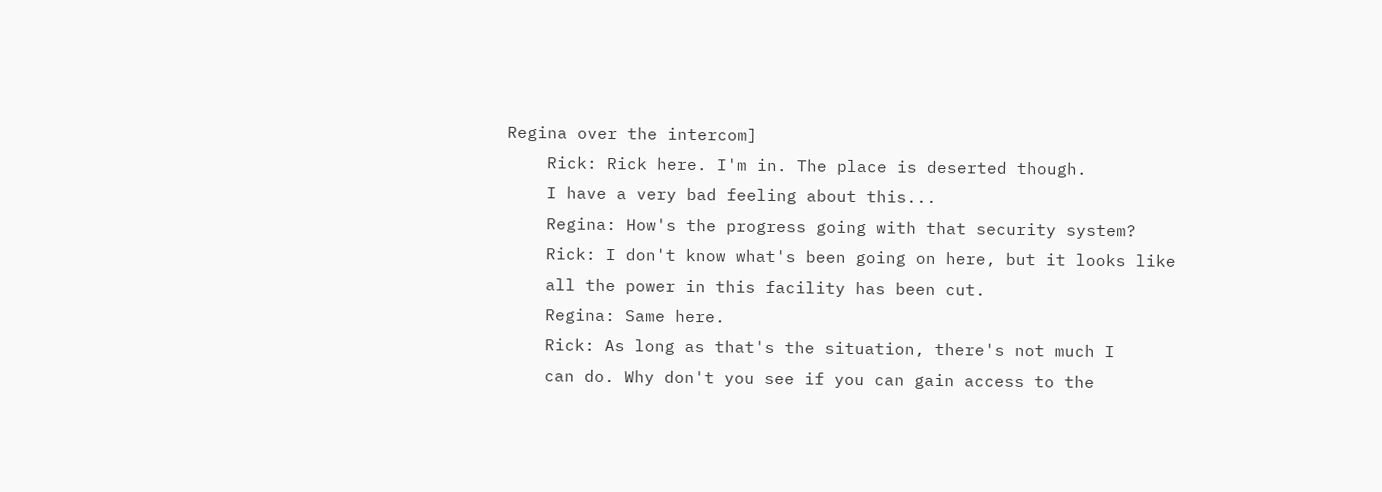Regina over the intercom]
    Rick: Rick here. I'm in. The place is deserted though.
    I have a very bad feeling about this...
    Regina: How's the progress going with that security system?
    Rick: I don't know what's been going on here, but it looks like
    all the power in this facility has been cut.
    Regina: Same here.
    Rick: As long as that's the situation, there's not much I
    can do. Why don't you see if you can gain access to the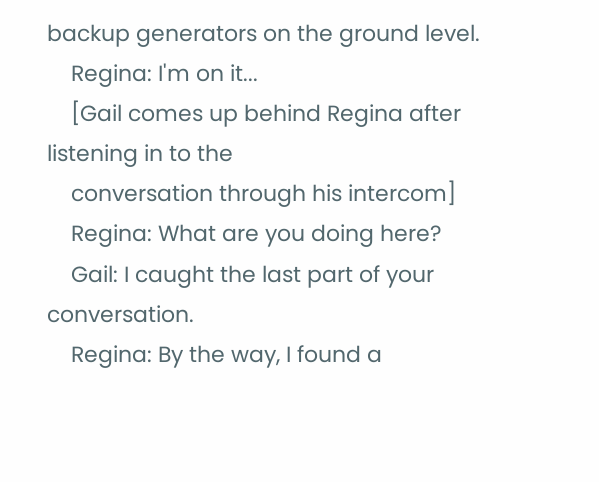backup generators on the ground level.
    Regina: I'm on it...
    [Gail comes up behind Regina after listening in to the
    conversation through his intercom]
    Regina: What are you doing here?
    Gail: I caught the last part of your conversation.
    Regina: By the way, I found a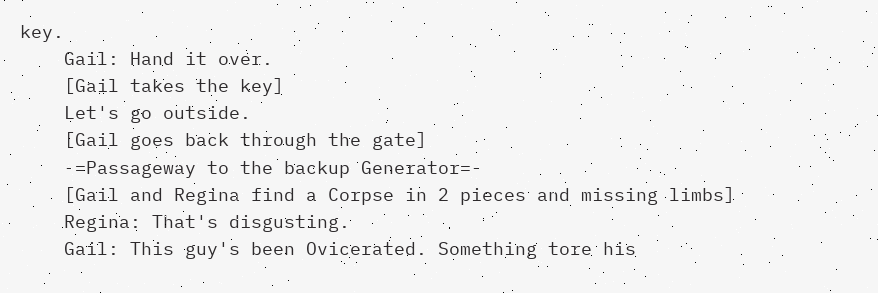key.
    Gail: Hand it over.
    [Gail takes the key]
    Let's go outside.
    [Gail goes back through the gate]
    -=Passageway to the backup Generator=-
    [Gail and Regina find a Corpse in 2 pieces and missing limbs]
    Regina: That's disgusting.
    Gail: This guy's been Ovicerated. Something tore his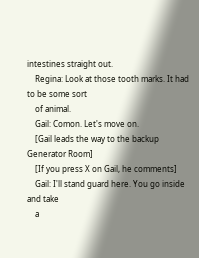intestines straight out.
    Regina: Look at those tooth marks. It had to be some sort
    of animal.
    Gail: Comon. Let's move on.
    [Gail leads the way to the backup Generator Room]
    [If you press X on Gail, he comments]
    Gail: I'll stand guard here. You go inside and take
    a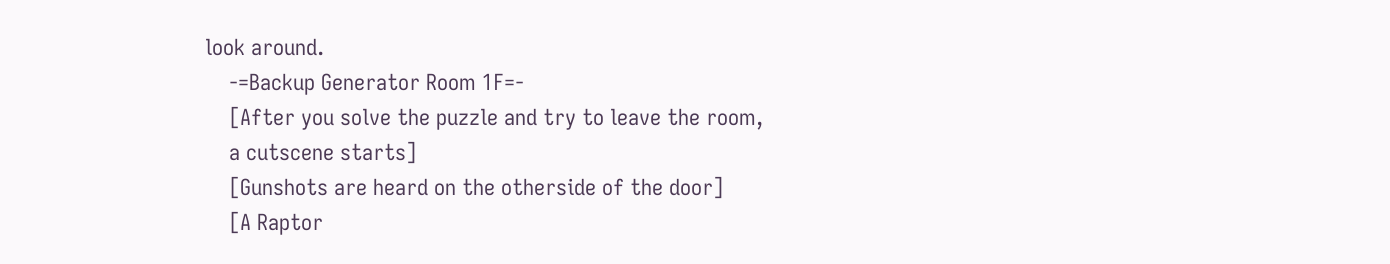look around.
    -=Backup Generator Room 1F=-
    [After you solve the puzzle and try to leave the room,
    a cutscene starts]
    [Gunshots are heard on the otherside of the door]
    [A Raptor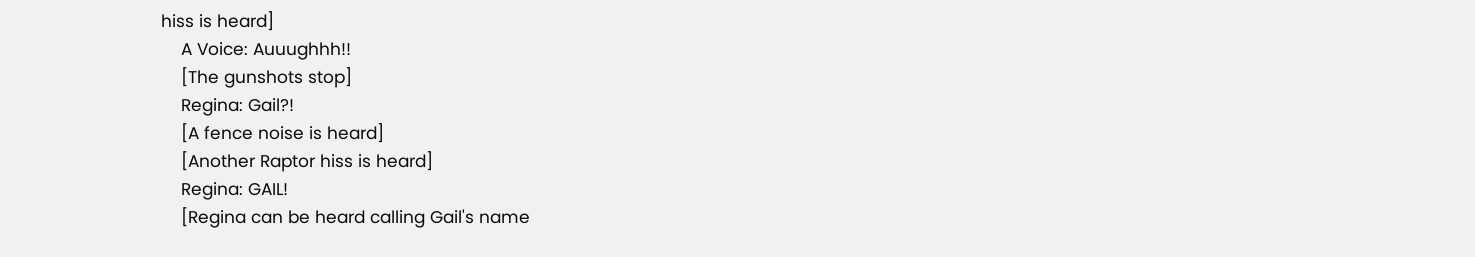hiss is heard]
    A Voice: Auuughhh!!
    [The gunshots stop]
    Regina: Gail?!
    [A fence noise is heard]
    [Another Raptor hiss is heard]
    Regina: GAIL!
    [Regina can be heard calling Gail's name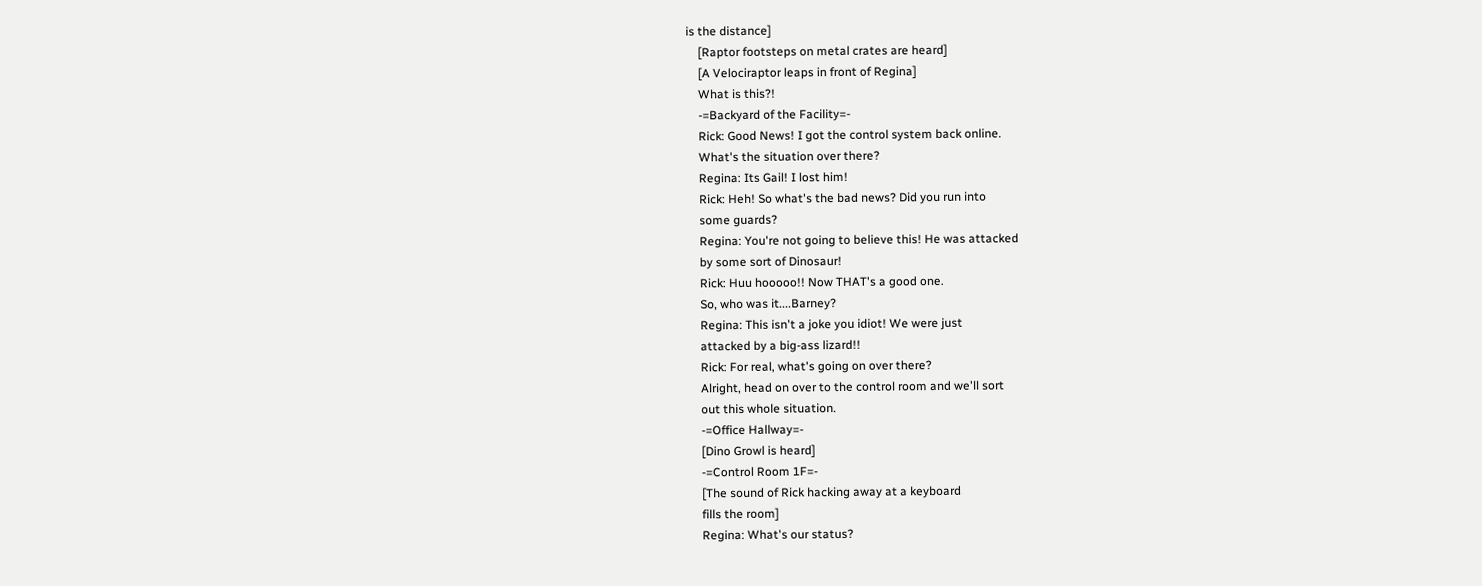is the distance]
    [Raptor footsteps on metal crates are heard]
    [A Velociraptor leaps in front of Regina]
    What is this?!
    -=Backyard of the Facility=-
    Rick: Good News! I got the control system back online.
    What's the situation over there?
    Regina: Its Gail! I lost him!
    Rick: Heh! So what's the bad news? Did you run into
    some guards?
    Regina: You're not going to believe this! He was attacked
    by some sort of Dinosaur!
    Rick: Huu hooooo!! Now THAT's a good one.
    So, who was it....Barney?
    Regina: This isn't a joke you idiot! We were just
    attacked by a big-ass lizard!!
    Rick: For real, what's going on over there?
    Alright, head on over to the control room and we'll sort
    out this whole situation.
    -=Office Hallway=-
    [Dino Growl is heard]
    -=Control Room 1F=-
    [The sound of Rick hacking away at a keyboard
    fills the room]
    Regina: What's our status?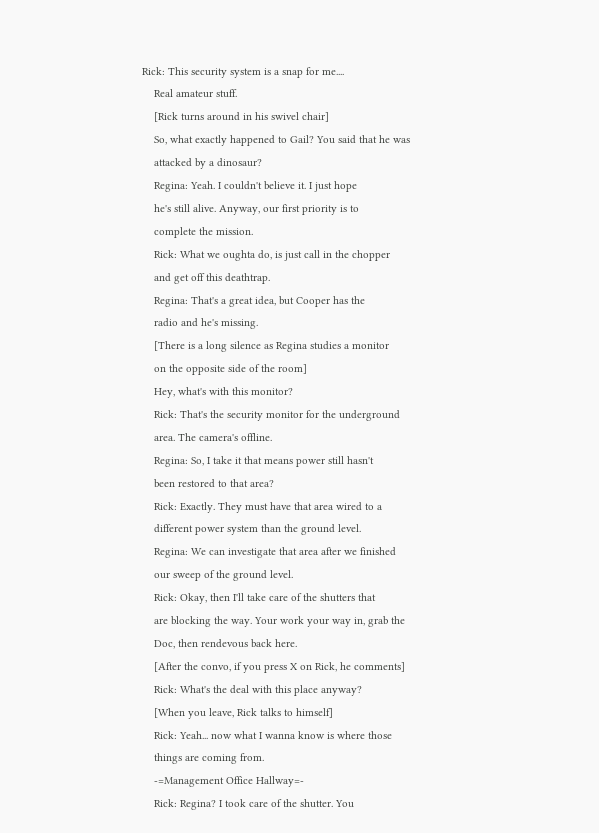Rick: This security system is a snap for me....
    Real amateur stuff.
    [Rick turns around in his swivel chair]
    So, what exactly happened to Gail? You said that he was
    attacked by a dinosaur?
    Regina: Yeah. I couldn't believe it. I just hope
    he's still alive. Anyway, our first priority is to
    complete the mission.
    Rick: What we oughta do, is just call in the chopper
    and get off this deathtrap.
    Regina: That's a great idea, but Cooper has the
    radio and he's missing.
    [There is a long silence as Regina studies a monitor
    on the opposite side of the room]
    Hey, what's with this monitor?
    Rick: That's the security monitor for the underground
    area. The camera's offline.
    Regina: So, I take it that means power still hasn't
    been restored to that area?
    Rick: Exactly. They must have that area wired to a
    different power system than the ground level.
    Regina: We can investigate that area after we finished
    our sweep of the ground level.
    Rick: Okay, then I'll take care of the shutters that
    are blocking the way. Your work your way in, grab the
    Doc, then rendevous back here.
    [After the convo, if you press X on Rick, he comments]
    Rick: What's the deal with this place anyway?
    [When you leave, Rick talks to himself]
    Rick: Yeah... now what I wanna know is where those
    things are coming from.
    -=Management Office Hallway=-
    Rick: Regina? I took care of the shutter. You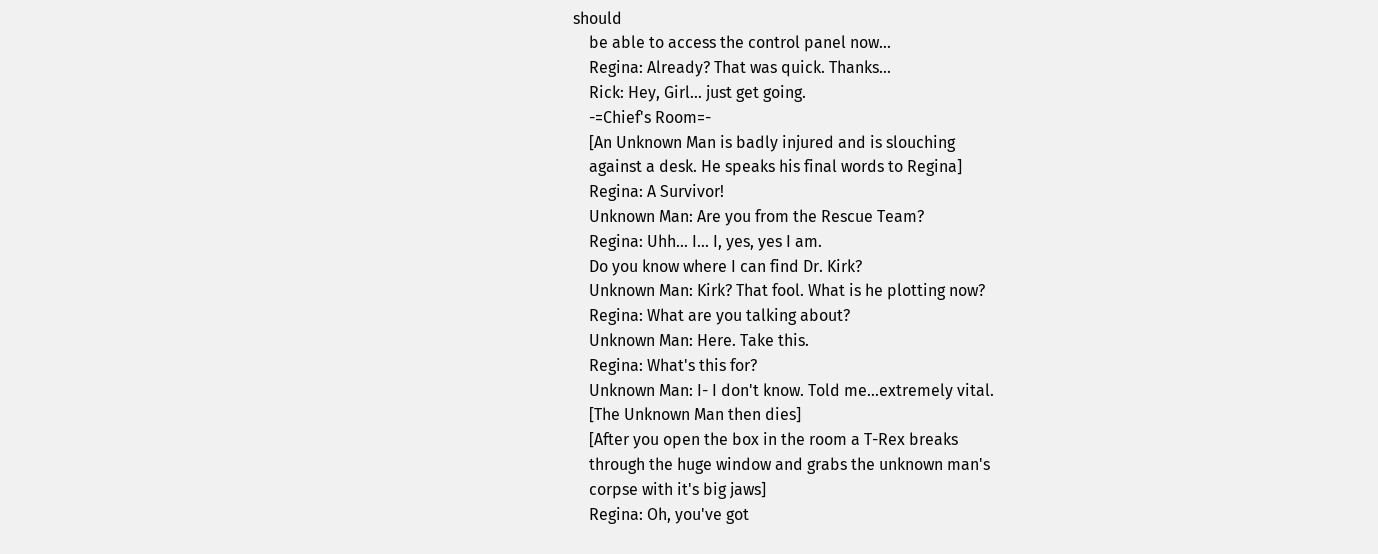should
    be able to access the control panel now...
    Regina: Already? That was quick. Thanks...
    Rick: Hey, Girl... just get going.
    -=Chief's Room=-
    [An Unknown Man is badly injured and is slouching
    against a desk. He speaks his final words to Regina]
    Regina: A Survivor!
    Unknown Man: Are you from the Rescue Team?
    Regina: Uhh... I... I, yes, yes I am.
    Do you know where I can find Dr. Kirk?
    Unknown Man: Kirk? That fool. What is he plotting now?
    Regina: What are you talking about?
    Unknown Man: Here. Take this.
    Regina: What's this for?
    Unknown Man: I- I don't know. Told me...extremely vital.
    [The Unknown Man then dies]
    [After you open the box in the room a T-Rex breaks
    through the huge window and grabs the unknown man's
    corpse with it's big jaws]
    Regina: Oh, you've got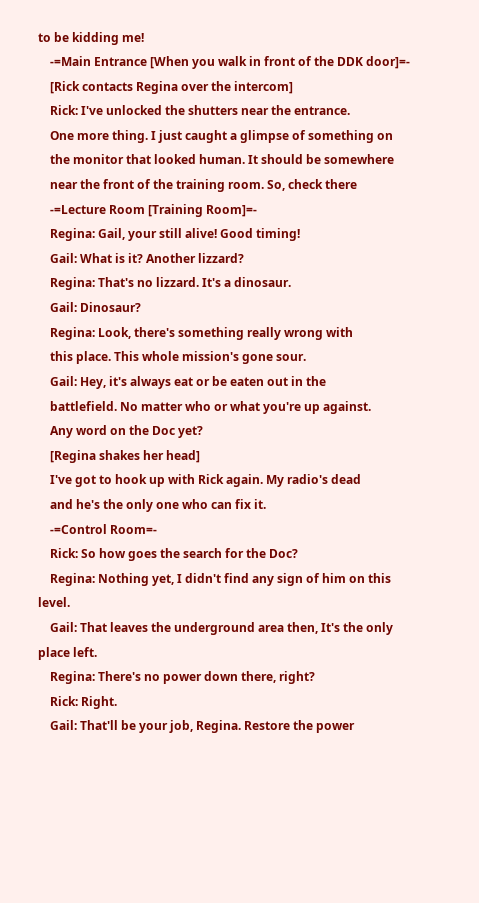to be kidding me!
    -=Main Entrance [When you walk in front of the DDK door]=-
    [Rick contacts Regina over the intercom]
    Rick: I've unlocked the shutters near the entrance.
    One more thing. I just caught a glimpse of something on
    the monitor that looked human. It should be somewhere
    near the front of the training room. So, check there
    -=Lecture Room [Training Room]=-
    Regina: Gail, your still alive! Good timing!
    Gail: What is it? Another lizzard?
    Regina: That's no lizzard. It's a dinosaur.
    Gail: Dinosaur?
    Regina: Look, there's something really wrong with
    this place. This whole mission's gone sour.
    Gail: Hey, it's always eat or be eaten out in the
    battlefield. No matter who or what you're up against.
    Any word on the Doc yet?
    [Regina shakes her head]
    I've got to hook up with Rick again. My radio's dead
    and he's the only one who can fix it.
    -=Control Room=-
    Rick: So how goes the search for the Doc?
    Regina: Nothing yet, I didn't find any sign of him on this level.
    Gail: That leaves the underground area then, It's the only place left.
    Regina: There's no power down there, right?
    Rick: Right.
    Gail: That'll be your job, Regina. Restore the power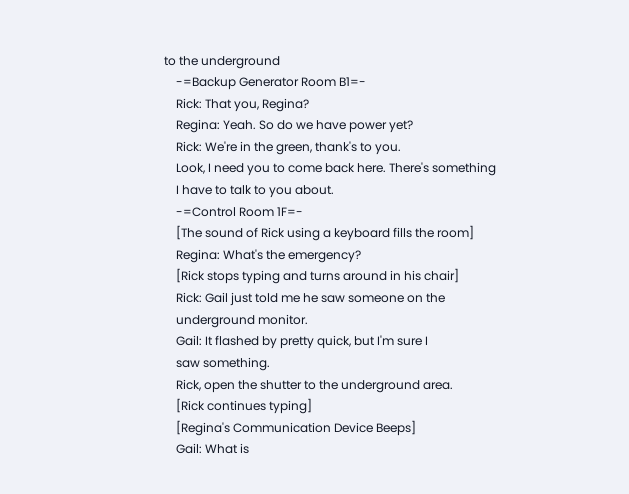to the underground
    -=Backup Generator Room B1=-
    Rick: That you, Regina?
    Regina: Yeah. So do we have power yet?
    Rick: We're in the green, thank's to you.
    Look, I need you to come back here. There's something
    I have to talk to you about.
    -=Control Room 1F=-
    [The sound of Rick using a keyboard fills the room]
    Regina: What's the emergency?
    [Rick stops typing and turns around in his chair]
    Rick: Gail just told me he saw someone on the
    underground monitor.
    Gail: It flashed by pretty quick, but I'm sure I
    saw something.
    Rick, open the shutter to the underground area.
    [Rick continues typing]
    [Regina's Communication Device Beeps]
    Gail: What is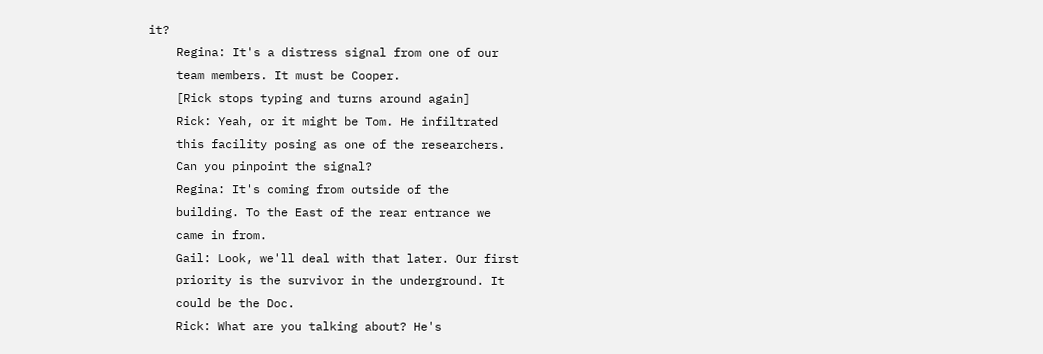it?
    Regina: It's a distress signal from one of our
    team members. It must be Cooper.
    [Rick stops typing and turns around again]
    Rick: Yeah, or it might be Tom. He infiltrated
    this facility posing as one of the researchers.
    Can you pinpoint the signal?
    Regina: It's coming from outside of the
    building. To the East of the rear entrance we
    came in from.
    Gail: Look, we'll deal with that later. Our first
    priority is the survivor in the underground. It
    could be the Doc.
    Rick: What are you talking about? He's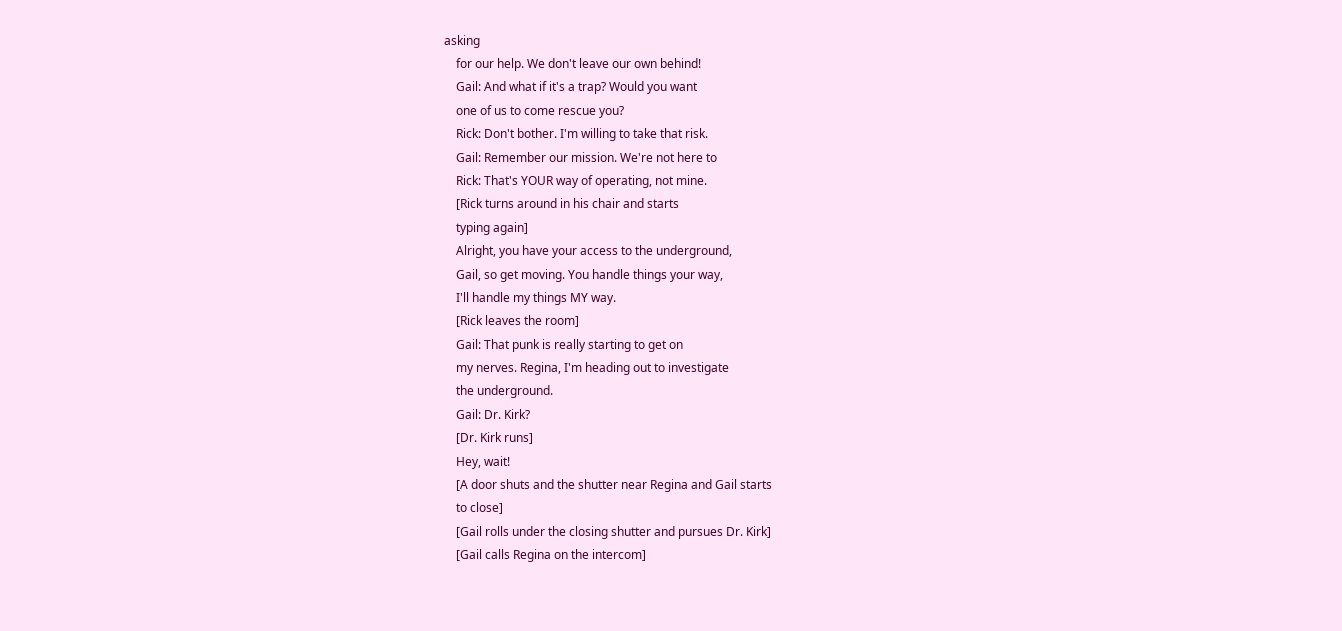asking
    for our help. We don't leave our own behind!
    Gail: And what if it's a trap? Would you want
    one of us to come rescue you?
    Rick: Don't bother. I'm willing to take that risk.
    Gail: Remember our mission. We're not here to
    Rick: That's YOUR way of operating, not mine.
    [Rick turns around in his chair and starts
    typing again]
    Alright, you have your access to the underground,
    Gail, so get moving. You handle things your way,
    I'll handle my things MY way.
    [Rick leaves the room]
    Gail: That punk is really starting to get on
    my nerves. Regina, I'm heading out to investigate
    the underground.
    Gail: Dr. Kirk?
    [Dr. Kirk runs]
    Hey, wait!
    [A door shuts and the shutter near Regina and Gail starts
    to close]
    [Gail rolls under the closing shutter and pursues Dr. Kirk]
    [Gail calls Regina on the intercom]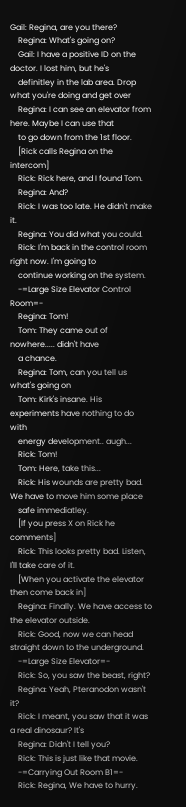Gail: Regina, are you there?
    Regina: What's going on?
    Gail: I have a positive ID on the doctor. I lost him, but he's
    definitley in the lab area. Drop what you're doing and get over
    Regina: I can see an elevator from here. Maybe I can use that
    to go down from the 1st floor.
    [Rick calls Regina on the intercom]
    Rick: Rick here, and I found Tom.
    Regina: And?
    Rick: I was too late. He didn't make it.
    Regina: You did what you could.
    Rick: I'm back in the control room right now. I'm going to
    continue working on the system.
    -=Large Size Elevator Control Room=-
    Regina: Tom!
    Tom: They came out of nowhere..... didn't have
    a chance.
    Regina: Tom, can you tell us what's going on
    Tom: Kirk's insane. His experiments have nothing to do with
    energy development.. augh...
    Rick: Tom!
    Tom: Here, take this...
    Rick: His wounds are pretty bad. We have to move him some place
    safe immediatley.
    [If you press X on Rick he comments]
    Rick: This looks pretty bad. Listen, I'll take care of it.
    [When you activate the elevator then come back in]
    Regina: Finally. We have access to the elevator outside.
    Rick: Good, now we can head straight down to the underground.
    -=Large Size Elevator=-
    Rick: So, you saw the beast, right?
    Regina: Yeah, Pteranodon wasn't it?
    Rick: I meant, you saw that it was a real dinosaur? It's
    Regina: Didn't I tell you?
    Rick: This is just like that movie.
    -=Carrying Out Room B1=-
    Rick: Regina, We have to hurry.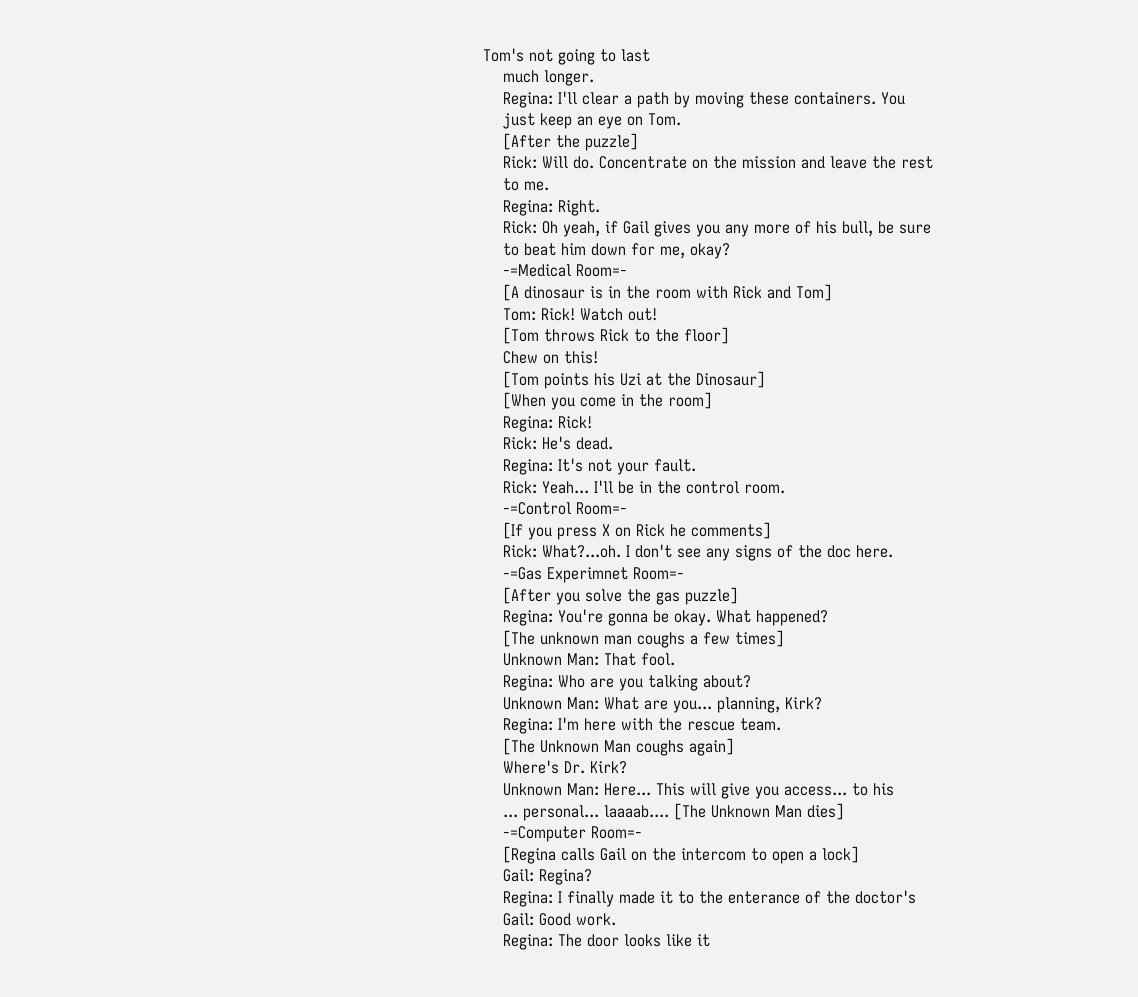Tom's not going to last
    much longer.
    Regina: I'll clear a path by moving these containers. You
    just keep an eye on Tom.
    [After the puzzle]
    Rick: Will do. Concentrate on the mission and leave the rest
    to me.
    Regina: Right.
    Rick: Oh yeah, if Gail gives you any more of his bull, be sure
    to beat him down for me, okay?
    -=Medical Room=-
    [A dinosaur is in the room with Rick and Tom]
    Tom: Rick! Watch out!
    [Tom throws Rick to the floor]
    Chew on this!
    [Tom points his Uzi at the Dinosaur]
    [When you come in the room]
    Regina: Rick!
    Rick: He's dead.
    Regina: It's not your fault.
    Rick: Yeah... I'll be in the control room.
    -=Control Room=-
    [If you press X on Rick he comments]
    Rick: What?...oh. I don't see any signs of the doc here.
    -=Gas Experimnet Room=-
    [After you solve the gas puzzle]
    Regina: You're gonna be okay. What happened?
    [The unknown man coughs a few times]
    Unknown Man: That fool.
    Regina: Who are you talking about?
    Unknown Man: What are you... planning, Kirk?
    Regina: I'm here with the rescue team.
    [The Unknown Man coughs again]
    Where's Dr. Kirk?
    Unknown Man: Here... This will give you access... to his
    ... personal... laaaab.... [The Unknown Man dies]
    -=Computer Room=-
    [Regina calls Gail on the intercom to open a lock]
    Gail: Regina?
    Regina: I finally made it to the enterance of the doctor's
    Gail: Good work.
    Regina: The door looks like it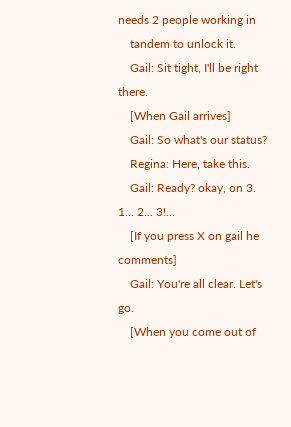needs 2 people working in
    tandem to unlock it.
    Gail: Sit tight, I'll be right there.
    [When Gail arrives]
    Gail: So what's our status?
    Regina: Here, take this.
    Gail: Ready? okay, on 3. 1... 2... 3!...
    [If you press X on gail he comments]
    Gail: You're all clear. Let's go.
    [When you come out of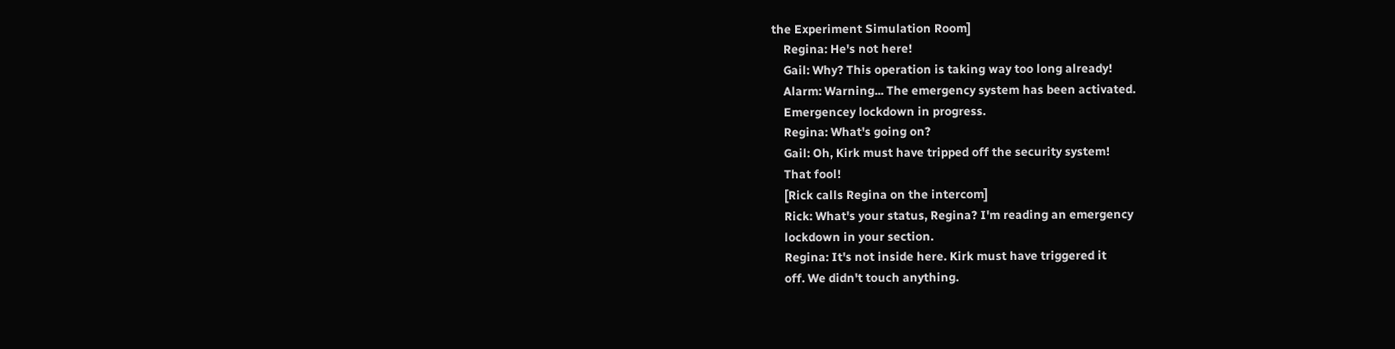the Experiment Simulation Room]
    Regina: He's not here!
    Gail: Why? This operation is taking way too long already!
    Alarm: Warning... The emergency system has been activated.
    Emergencey lockdown in progress.
    Regina: What's going on?
    Gail: Oh, Kirk must have tripped off the security system!
    That fool!
    [Rick calls Regina on the intercom]
    Rick: What's your status, Regina? I'm reading an emergency
    lockdown in your section.
    Regina: It's not inside here. Kirk must have triggered it
    off. We didn't touch anything.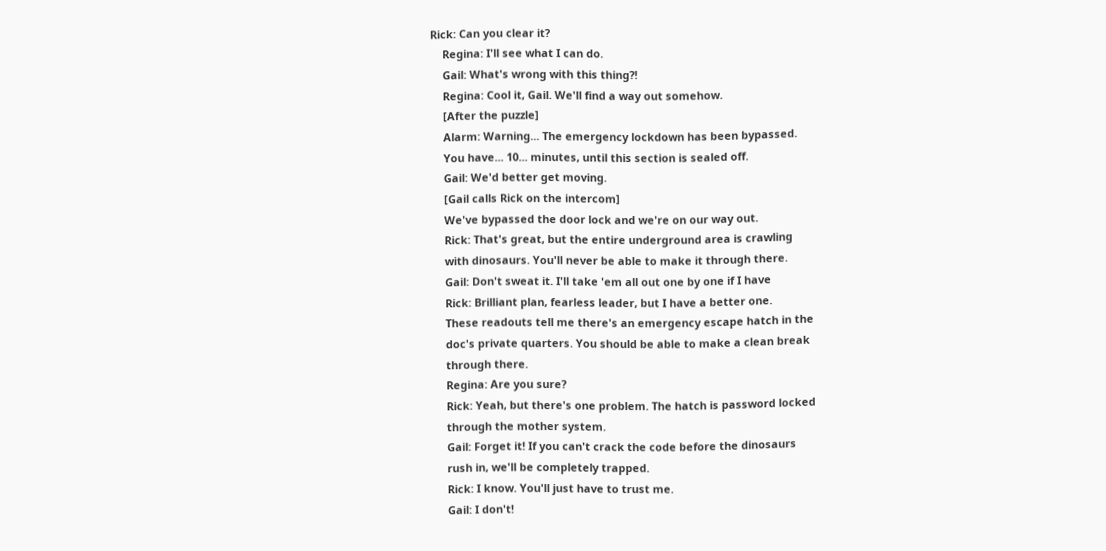Rick: Can you clear it?
    Regina: I'll see what I can do.
    Gail: What's wrong with this thing?!
    Regina: Cool it, Gail. We'll find a way out somehow.
    [After the puzzle]
    Alarm: Warning... The emergency lockdown has been bypassed.
    You have... 10... minutes, until this section is sealed off.
    Gail: We'd better get moving.
    [Gail calls Rick on the intercom]
    We've bypassed the door lock and we're on our way out.
    Rick: That's great, but the entire underground area is crawling
    with dinosaurs. You'll never be able to make it through there.
    Gail: Don't sweat it. I'll take 'em all out one by one if I have
    Rick: Brilliant plan, fearless leader, but I have a better one.
    These readouts tell me there's an emergency escape hatch in the
    doc's private quarters. You should be able to make a clean break
    through there.
    Regina: Are you sure?
    Rick: Yeah, but there's one problem. The hatch is password locked
    through the mother system.
    Gail: Forget it! If you can't crack the code before the dinosaurs
    rush in, we'll be completely trapped.
    Rick: I know. You'll just have to trust me.
    Gail: I don't!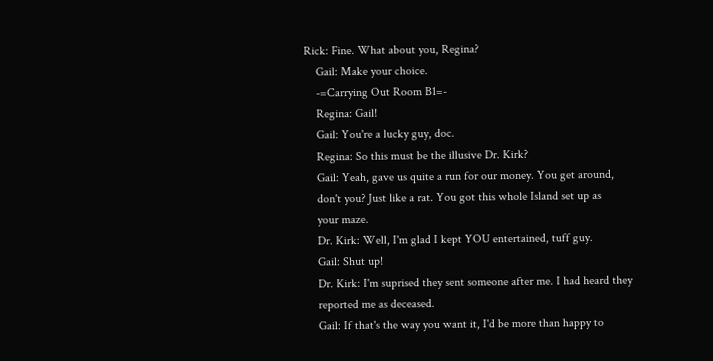Rick: Fine. What about you, Regina?
    Gail: Make your choice.
    -=Carrying Out Room B1=-
    Regina: Gail!
    Gail: You're a lucky guy, doc.
    Regina: So this must be the illusive Dr. Kirk?
    Gail: Yeah, gave us quite a run for our money. You get around,
    don't you? Just like a rat. You got this whole Island set up as
    your maze.
    Dr. Kirk: Well, I'm glad I kept YOU entertained, tuff guy.
    Gail: Shut up!
    Dr. Kirk: I'm suprised they sent someone after me. I had heard they
    reported me as deceased.
    Gail: If that's the way you want it, I'd be more than happy to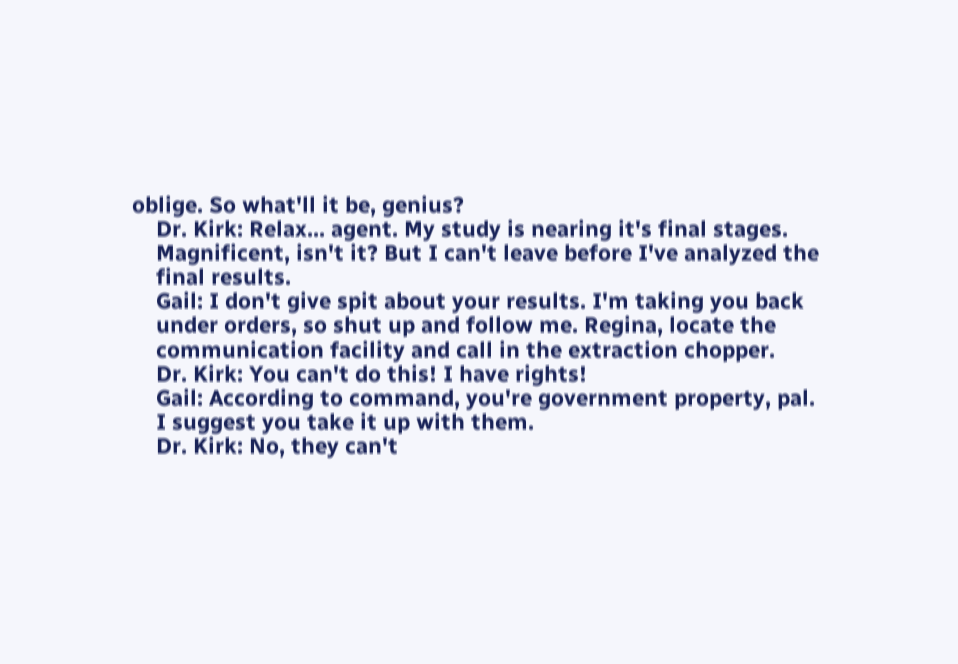oblige. So what'll it be, genius?
    Dr. Kirk: Relax... agent. My study is nearing it's final stages.
    Magnificent, isn't it? But I can't leave before I've analyzed the
    final results.
    Gail: I don't give spit about your results. I'm taking you back
    under orders, so shut up and follow me. Regina, locate the
    communication facility and call in the extraction chopper.
    Dr. Kirk: You can't do this! I have rights!
    Gail: According to command, you're government property, pal.
    I suggest you take it up with them.
    Dr. Kirk: No, they can't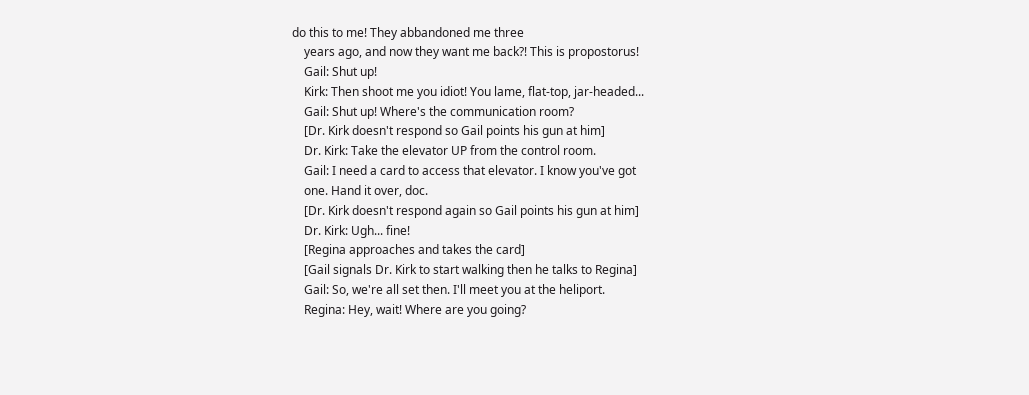do this to me! They abbandoned me three
    years ago, and now they want me back?! This is propostorus!
    Gail: Shut up!
    Kirk: Then shoot me you idiot! You lame, flat-top, jar-headed...
    Gail: Shut up! Where's the communication room?
    [Dr. Kirk doesn't respond so Gail points his gun at him]
    Dr. Kirk: Take the elevator UP from the control room.
    Gail: I need a card to access that elevator. I know you've got
    one. Hand it over, doc.
    [Dr. Kirk doesn't respond again so Gail points his gun at him]
    Dr. Kirk: Ugh... fine!
    [Regina approaches and takes the card]
    [Gail signals Dr. Kirk to start walking then he talks to Regina]
    Gail: So, we're all set then. I'll meet you at the heliport.
    Regina: Hey, wait! Where are you going?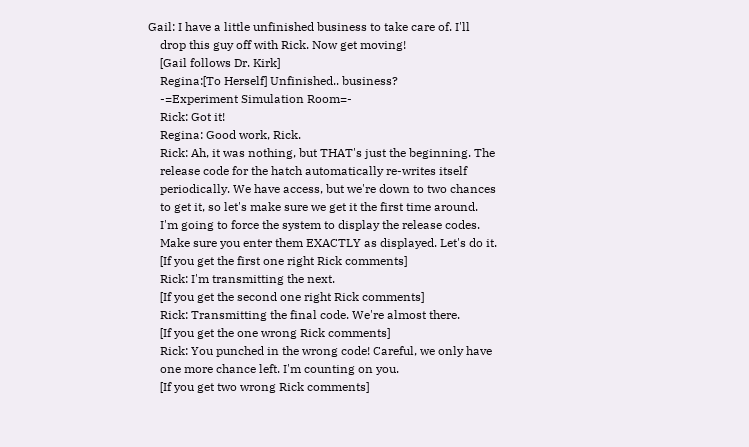Gail: I have a little unfinished business to take care of. I'll
    drop this guy off with Rick. Now get moving!
    [Gail follows Dr. Kirk]
    Regina:[To Herself] Unfinished.. business?
    -=Experiment Simulation Room=-
    Rick: Got it!
    Regina: Good work, Rick.
    Rick: Ah, it was nothing, but THAT's just the beginning. The
    release code for the hatch automatically re-writes itself
    periodically. We have access, but we're down to two chances
    to get it, so let's make sure we get it the first time around.
    I'm going to force the system to display the release codes.
    Make sure you enter them EXACTLY as displayed. Let's do it.
    [If you get the first one right Rick comments]
    Rick: I'm transmitting the next.
    [If you get the second one right Rick comments]
    Rick: Transmitting the final code. We're almost there.
    [If you get the one wrong Rick comments]
    Rick: You punched in the wrong code! Careful, we only have
    one more chance left. I'm counting on you.
    [If you get two wrong Rick comments]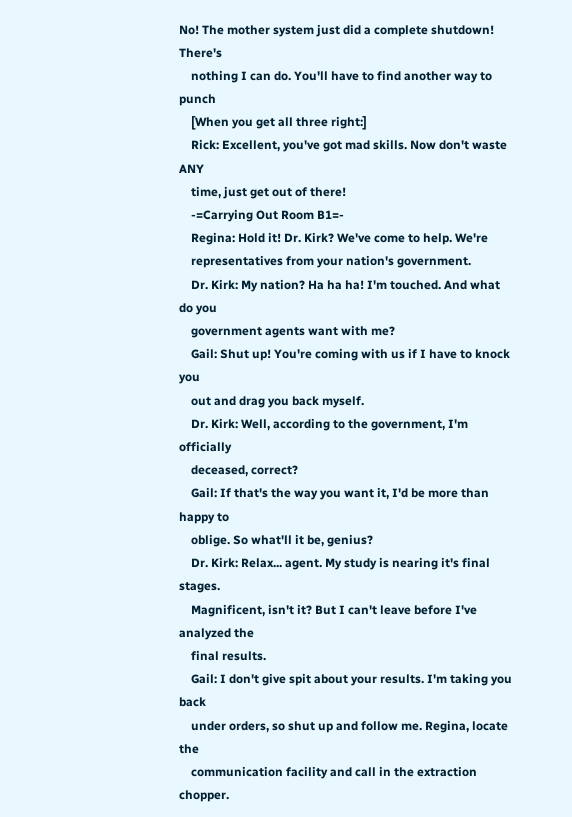No! The mother system just did a complete shutdown! There's
    nothing I can do. You'll have to find another way to punch
    [When you get all three right:]
    Rick: Excellent, you've got mad skills. Now don't waste ANY
    time, just get out of there!
    -=Carrying Out Room B1=-
    Regina: Hold it! Dr. Kirk? We've come to help. We're
    representatives from your nation's government.
    Dr. Kirk: My nation? Ha ha ha! I'm touched. And what do you
    government agents want with me?
    Gail: Shut up! You're coming with us if I have to knock you
    out and drag you back myself.
    Dr. Kirk: Well, according to the government, I'm officially
    deceased, correct?
    Gail: If that's the way you want it, I'd be more than happy to
    oblige. So what'll it be, genius?
    Dr. Kirk: Relax... agent. My study is nearing it's final stages.
    Magnificent, isn't it? But I can't leave before I've analyzed the
    final results.
    Gail: I don't give spit about your results. I'm taking you back
    under orders, so shut up and follow me. Regina, locate the
    communication facility and call in the extraction chopper.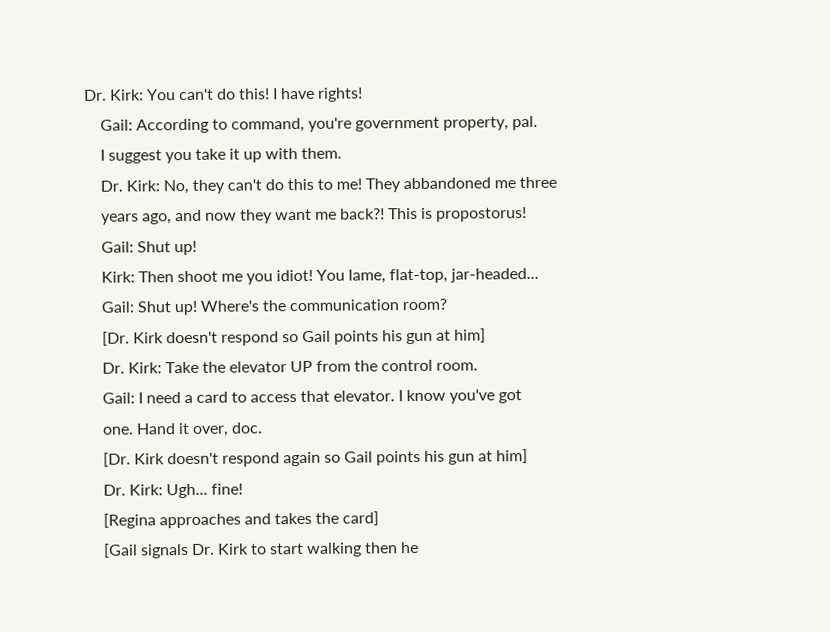Dr. Kirk: You can't do this! I have rights!
    Gail: According to command, you're government property, pal.
    I suggest you take it up with them.
    Dr. Kirk: No, they can't do this to me! They abbandoned me three
    years ago, and now they want me back?! This is propostorus!
    Gail: Shut up!
    Kirk: Then shoot me you idiot! You lame, flat-top, jar-headed...
    Gail: Shut up! Where's the communication room?
    [Dr. Kirk doesn't respond so Gail points his gun at him]
    Dr. Kirk: Take the elevator UP from the control room.
    Gail: I need a card to access that elevator. I know you've got
    one. Hand it over, doc.
    [Dr. Kirk doesn't respond again so Gail points his gun at him]
    Dr. Kirk: Ugh... fine!
    [Regina approaches and takes the card]
    [Gail signals Dr. Kirk to start walking then he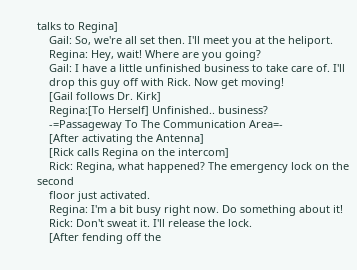talks to Regina]
    Gail: So, we're all set then. I'll meet you at the heliport.
    Regina: Hey, wait! Where are you going?
    Gail: I have a little unfinished business to take care of. I'll
    drop this guy off with Rick. Now get moving!
    [Gail follows Dr. Kirk]
    Regina:[To Herself] Unfinished.. business?
    -=Passageway To The Communication Area=-
    [After activating the Antenna]
    [Rick calls Regina on the intercom]
    Rick: Regina, what happened? The emergency lock on the second
    floor just activated.
    Regina: I'm a bit busy right now. Do something about it!
    Rick: Don't sweat it. I'll release the lock.
    [After fending off the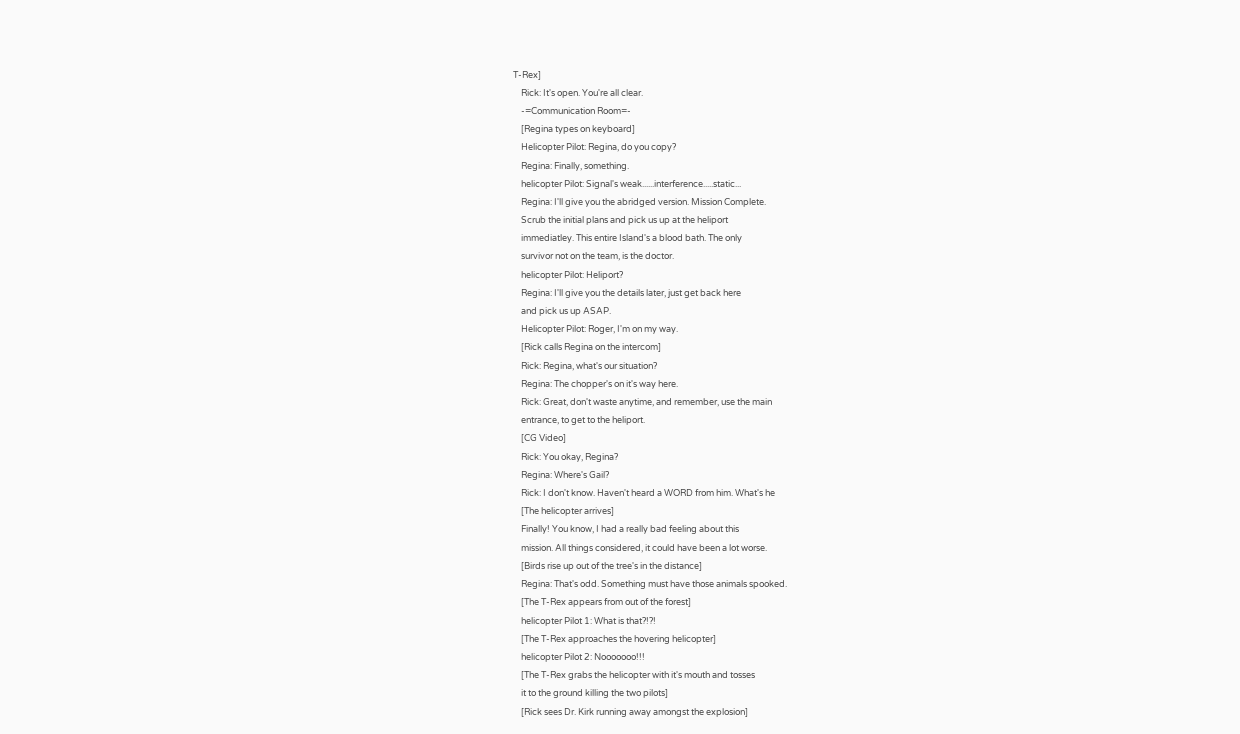T-Rex]
    Rick: It's open. You're all clear.
    -=Communication Room=-
    [Regina types on keyboard]
    Helicopter Pilot: Regina, do you copy?
    Regina: Finally, something.
    helicopter Pilot: Signal's weak......interference.....static...
    Regina: I'll give you the abridged version. Mission Complete.
    Scrub the initial plans and pick us up at the heliport
    immediatley. This entire Island's a blood bath. The only
    survivor not on the team, is the doctor.
    helicopter Pilot: Heliport?
    Regina: I'll give you the details later, just get back here
    and pick us up ASAP.
    Helicopter Pilot: Roger, I'm on my way.
    [Rick calls Regina on the intercom]
    Rick: Regina, what's our situation?
    Regina: The chopper's on it's way here.
    Rick: Great, don't waste anytime, and remember, use the main
    entrance, to get to the heliport.
    [CG Video]
    Rick: You okay, Regina?
    Regina: Where's Gail?
    Rick: I don't know. Haven't heard a WORD from him. What's he
    [The helicopter arrives]
    Finally! You know, I had a really bad feeling about this
    mission. All things considered, it could have been a lot worse.
    [Birds rise up out of the tree's in the distance]
    Regina: That's odd. Something must have those animals spooked.
    [The T-Rex appears from out of the forest]
    helicopter Pilot 1: What is that?!?!
    [The T-Rex approaches the hovering helicopter]
    helicopter Pilot 2: Nooooooo!!!
    [The T-Rex grabs the helicopter with it's mouth and tosses
    it to the ground killing the two pilots]
    [Rick sees Dr. Kirk running away amongst the explosion]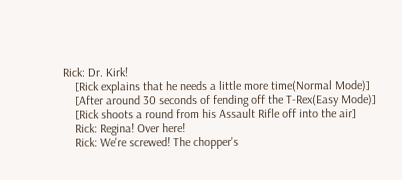Rick: Dr. Kirk!
    [Rick explains that he needs a little more time(Normal Mode)]
    [After around 30 seconds of fending off the T-Rex(Easy Mode)]
    [Rick shoots a round from his Assault Rifle off into the air]
    Rick: Regina! Over here!
    Rick: We're screwed! The chopper's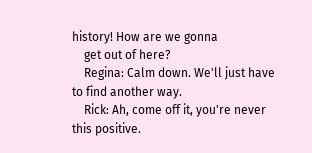history! How are we gonna
    get out of here?
    Regina: Calm down. We'll just have to find another way.
    Rick: Ah, come off it, you're never this positive.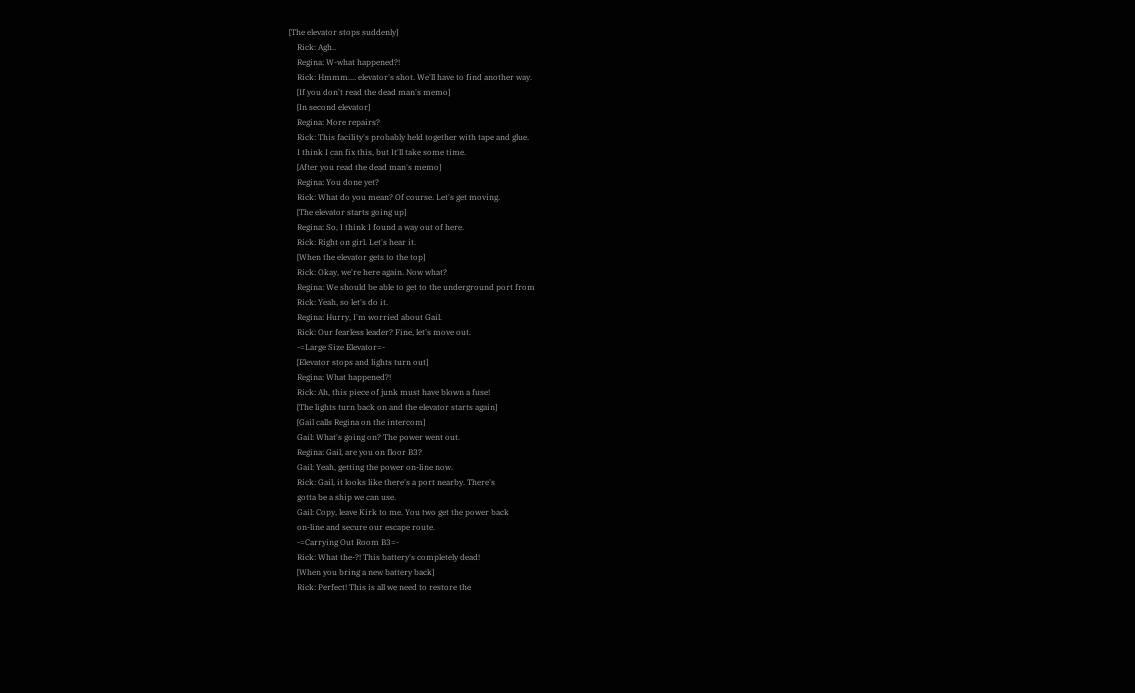[The elevator stops suddenly]
    Rick: Agh..
    Regina: W-what happened?!
    Rick: Hmmm.... elevator's shot. We'll have to find another way.
    [If you don't read the dead man's memo]
    [In second elevator]
    Regina: More repairs?
    Rick: This facility's probably held together with tape and glue.
    I think I can fix this, but It'll take some time.
    [After you read the dead man's memo]
    Regina: You done yet?
    Rick: What do you mean? Of course. Let's get moving.
    [The elevator starts going up]
    Regina: So, I think I found a way out of here.
    Rick: Right on girl. Let's hear it.
    [When the elevator gets to the top]
    Rick: Okay, we're here again. Now what?
    Regina: We should be able to get to the underground port from
    Rick: Yeah, so let's do it.
    Regina: Hurry, I'm worried about Gail.
    Rick: Our fearless leader? Fine, let's move out.
    -=Large Size Elevator=-
    [Elevator stops and lights turn out]
    Regina: What happened?!
    Rick: Ah, this piece of junk must have blown a fuse!
    [The lights turn back on and the elevator starts again]
    [Gail calls Regina on the intercom]
    Gail: What's going on? The power went out.
    Regina: Gail, are you on floor B3?
    Gail: Yeah, getting the power on-line now.
    Rick: Gail, it looks like there's a port nearby. There's
    gotta be a ship we can use.
    Gail: Copy, leave Kirk to me. You two get the power back
    on-line and secure our escape route.
    -=Carrying Out Room B3=-
    Rick: What the-?! This battery's completely dead!
    [When you bring a new battery back]
    Rick: Perfect! This is all we need to restore the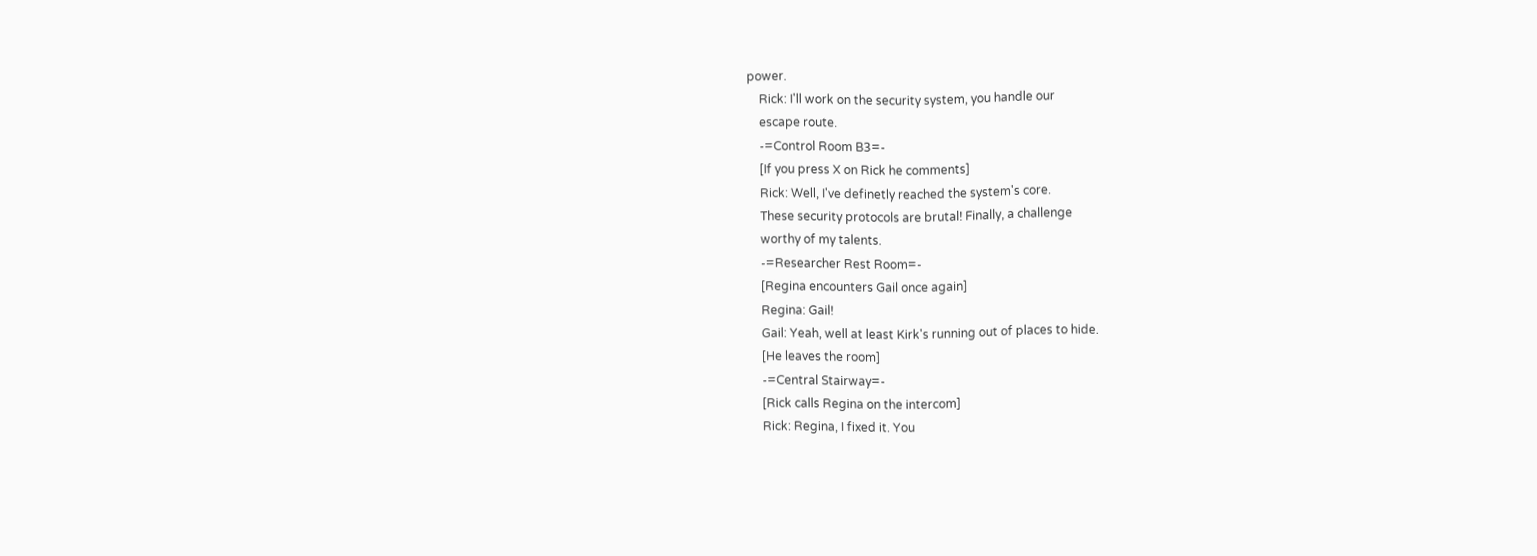power.
    Rick: I'll work on the security system, you handle our
    escape route.
    -=Control Room B3=-
    [If you press X on Rick he comments]
    Rick: Well, I've definetly reached the system's core.
    These security protocols are brutal! Finally, a challenge
    worthy of my talents.
    -=Researcher Rest Room=-
    [Regina encounters Gail once again]
    Regina: Gail!
    Gail: Yeah, well at least Kirk's running out of places to hide.
    [He leaves the room]
    -=Central Stairway=-
    [Rick calls Regina on the intercom]
    Rick: Regina, I fixed it. You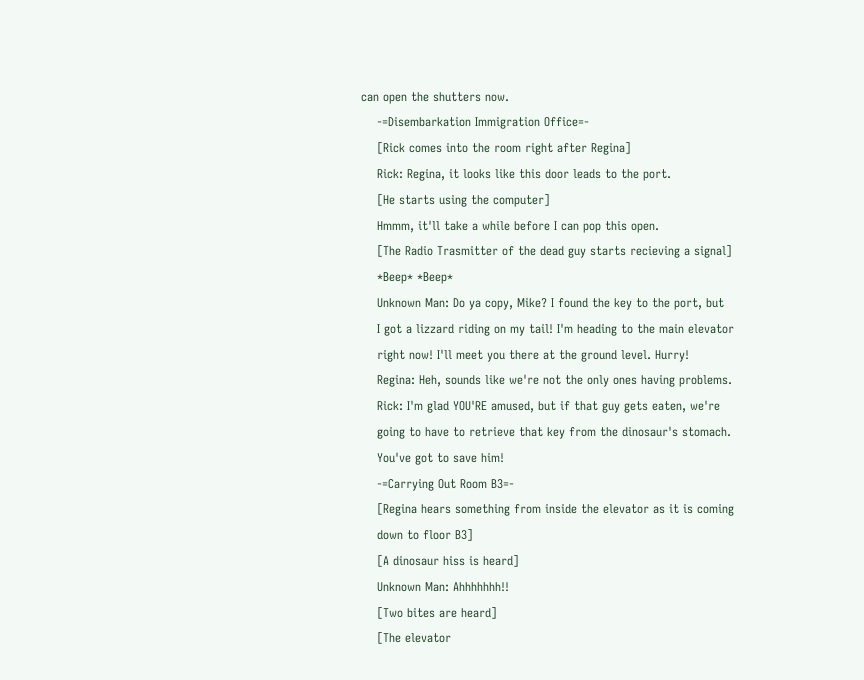can open the shutters now.
    -=Disembarkation Immigration Office=-
    [Rick comes into the room right after Regina]
    Rick: Regina, it looks like this door leads to the port.
    [He starts using the computer]
    Hmmm, it'll take a while before I can pop this open.
    [The Radio Trasmitter of the dead guy starts recieving a signal]
    *Beep* *Beep*
    Unknown Man: Do ya copy, Mike? I found the key to the port, but
    I got a lizzard riding on my tail! I'm heading to the main elevator
    right now! I'll meet you there at the ground level. Hurry!
    Regina: Heh, sounds like we're not the only ones having problems.
    Rick: I'm glad YOU'RE amused, but if that guy gets eaten, we're
    going to have to retrieve that key from the dinosaur's stomach.
    You've got to save him!
    -=Carrying Out Room B3=-
    [Regina hears something from inside the elevator as it is coming
    down to floor B3]
    [A dinosaur hiss is heard]
    Unknown Man: Ahhhhhhh!!
    [Two bites are heard]
    [The elevator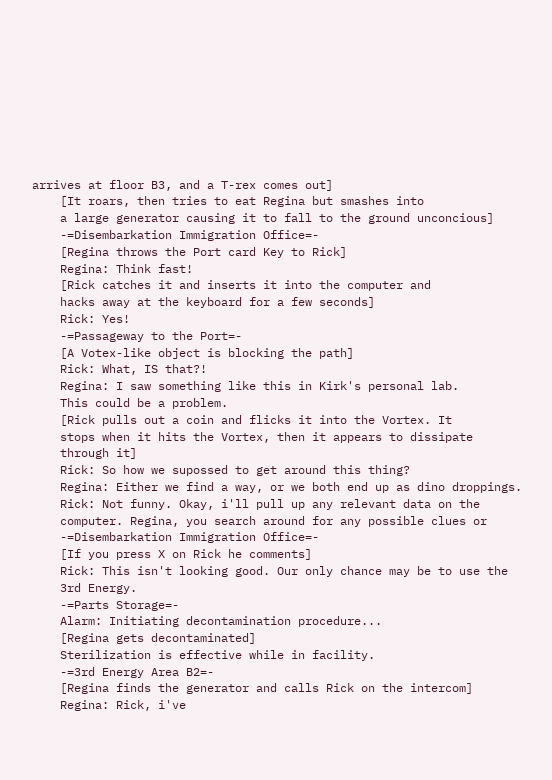arrives at floor B3, and a T-rex comes out]
    [It roars, then tries to eat Regina but smashes into
    a large generator causing it to fall to the ground unconcious]
    -=Disembarkation Immigration Office=-
    [Regina throws the Port card Key to Rick]
    Regina: Think fast!
    [Rick catches it and inserts it into the computer and
    hacks away at the keyboard for a few seconds]
    Rick: Yes!
    -=Passageway to the Port=-
    [A Votex-like object is blocking the path]
    Rick: What, IS that?!
    Regina: I saw something like this in Kirk's personal lab.
    This could be a problem.
    [Rick pulls out a coin and flicks it into the Vortex. It
    stops when it hits the Vortex, then it appears to dissipate
    through it]
    Rick: So how we supossed to get around this thing?
    Regina: Either we find a way, or we both end up as dino droppings.
    Rick: Not funny. Okay, i'll pull up any relevant data on the
    computer. Regina, you search around for any possible clues or
    -=Disembarkation Immigration Office=-
    [If you press X on Rick he comments]
    Rick: This isn't looking good. Our only chance may be to use the
    3rd Energy.
    -=Parts Storage=-
    Alarm: Initiating decontamination procedure...
    [Regina gets decontaminated]
    Sterilization is effective while in facility.
    -=3rd Energy Area B2=-
    [Regina finds the generator and calls Rick on the intercom]
    Regina: Rick, i've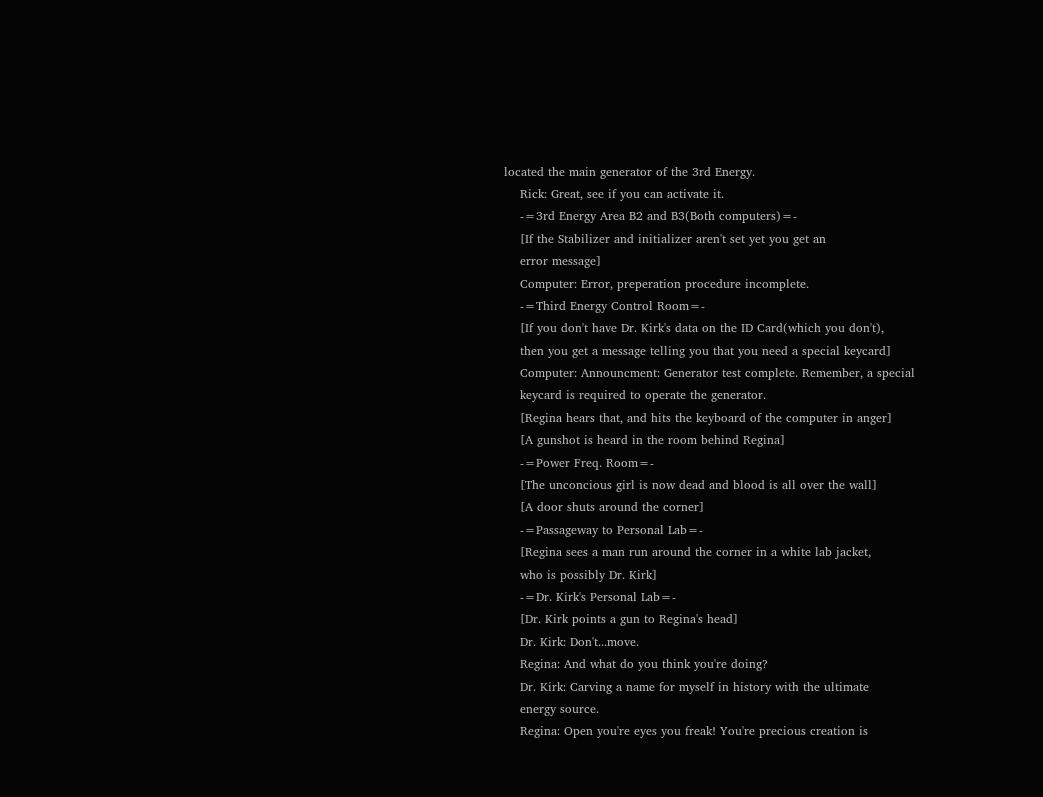located the main generator of the 3rd Energy.
    Rick: Great, see if you can activate it.
    -=3rd Energy Area B2 and B3(Both computers)=-
    [If the Stabilizer and initializer aren't set yet you get an
    error message]
    Computer: Error, preperation procedure incomplete.
    -=Third Energy Control Room=-
    [If you don't have Dr. Kirk's data on the ID Card(which you don't),
    then you get a message telling you that you need a special keycard]
    Computer: Announcment: Generator test complete. Remember, a special
    keycard is required to operate the generator.
    [Regina hears that, and hits the keyboard of the computer in anger]
    [A gunshot is heard in the room behind Regina]
    -=Power Freq. Room=-
    [The unconcious girl is now dead and blood is all over the wall]
    [A door shuts around the corner]
    -=Passageway to Personal Lab=-
    [Regina sees a man run around the corner in a white lab jacket,
    who is possibly Dr. Kirk]
    -=Dr. Kirk's Personal Lab=-
    [Dr. Kirk points a gun to Regina's head]
    Dr. Kirk: Don't...move.
    Regina: And what do you think you're doing?
    Dr. Kirk: Carving a name for myself in history with the ultimate
    energy source.
    Regina: Open you're eyes you freak! You're precious creation is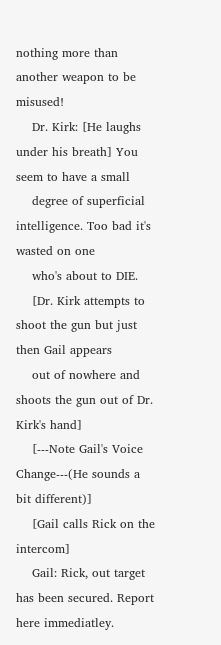nothing more than another weapon to be misused!
    Dr. Kirk: [He laughs under his breath] You seem to have a small
    degree of superficial intelligence. Too bad it's wasted on one
    who's about to DIE.
    [Dr. Kirk attempts to shoot the gun but just then Gail appears
    out of nowhere and shoots the gun out of Dr. Kirk's hand]
    [---Note Gail's Voice Change---(He sounds a bit different)]
    [Gail calls Rick on the intercom]
    Gail: Rick, out target has been secured. Report here immediatley.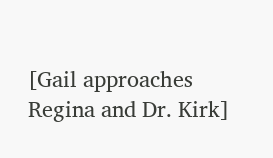[Gail approaches Regina and Dr. Kirk]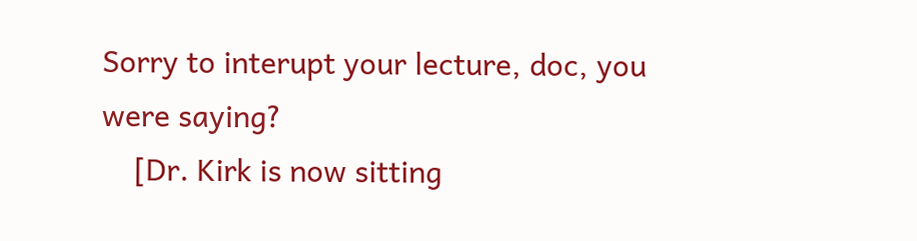Sorry to interupt your lecture, doc, you were saying?
    [Dr. Kirk is now sitting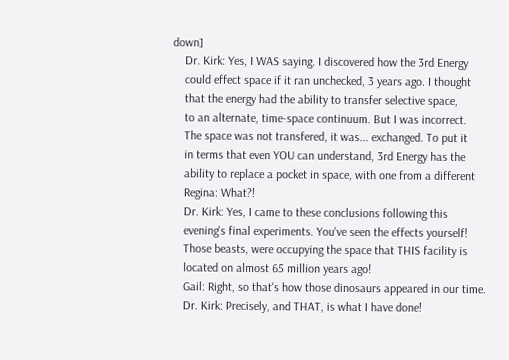down]
    Dr. Kirk: Yes, I WAS saying. I discovered how the 3rd Energy
    could effect space if it ran unchecked, 3 years ago. I thought
    that the energy had the ability to transfer selective space,
    to an alternate, time-space continuum. But I was incorrect.
    The space was not transfered, it was... exchanged. To put it
    in terms that even YOU can understand, 3rd Energy has the
    ability to replace a pocket in space, with one from a different
    Regina: What?!
    Dr. Kirk: Yes, I came to these conclusions following this
    evening's final experiments. You've seen the effects yourself!
    Those beasts, were occupying the space that THIS facility is
    located on almost 65 million years ago!
    Gail: Right, so that's how those dinosaurs appeared in our time.
    Dr. Kirk: Precisely, and THAT, is what I have done!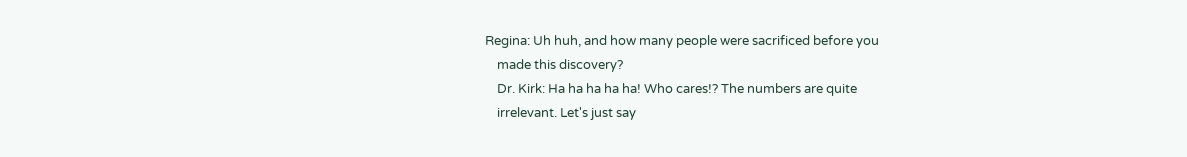Regina: Uh huh, and how many people were sacrificed before you
    made this discovery?
    Dr. Kirk: Ha ha ha ha ha! Who cares!? The numbers are quite
    irrelevant. Let's just say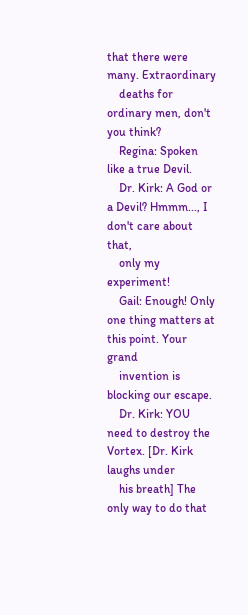that there were many. Extraordinary
    deaths for ordinary men, don't you think?
    Regina: Spoken like a true Devil.
    Dr. Kirk: A God or a Devil? Hmmm..., I don't care about that,
    only my experiment!
    Gail: Enough! Only one thing matters at this point. Your grand
    invention is blocking our escape.
    Dr. Kirk: YOU need to destroy the Vortex. [Dr. Kirk laughs under
    his breath] The only way to do that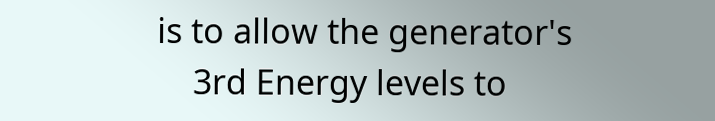is to allow the generator's
    3rd Energy levels to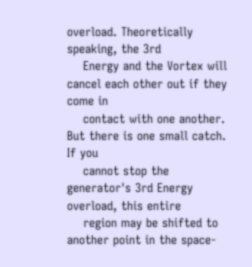overload. Theoretically speaking, the 3rd
    Energy and the Vortex will cancel each other out if they come in
    contact with one another. But there is one small catch. If you
    cannot stop the generator's 3rd Energy overload, this entire
    region may be shifted to another point in the space-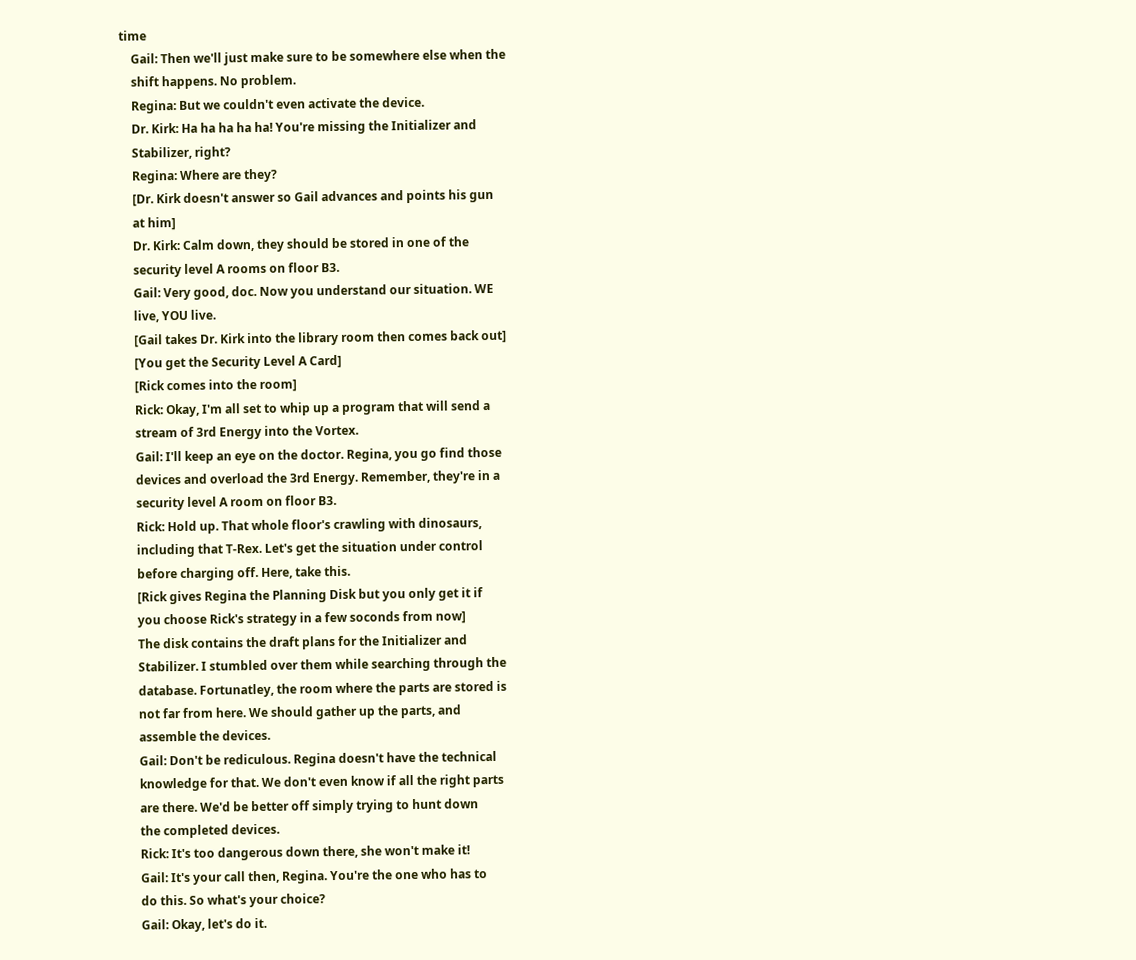time
    Gail: Then we'll just make sure to be somewhere else when the
    shift happens. No problem.
    Regina: But we couldn't even activate the device.
    Dr. Kirk: Ha ha ha ha ha! You're missing the Initializer and
    Stabilizer, right?
    Regina: Where are they?
    [Dr. Kirk doesn't answer so Gail advances and points his gun
    at him]
    Dr. Kirk: Calm down, they should be stored in one of the
    security level A rooms on floor B3.
    Gail: Very good, doc. Now you understand our situation. WE
    live, YOU live.
    [Gail takes Dr. Kirk into the library room then comes back out]
    [You get the Security Level A Card]
    [Rick comes into the room]
    Rick: Okay, I'm all set to whip up a program that will send a
    stream of 3rd Energy into the Vortex.
    Gail: I'll keep an eye on the doctor. Regina, you go find those
    devices and overload the 3rd Energy. Remember, they're in a
    security level A room on floor B3.
    Rick: Hold up. That whole floor's crawling with dinosaurs,
    including that T-Rex. Let's get the situation under control
    before charging off. Here, take this.
    [Rick gives Regina the Planning Disk but you only get it if
    you choose Rick's strategy in a few soconds from now]
    The disk contains the draft plans for the Initializer and
    Stabilizer. I stumbled over them while searching through the
    database. Fortunatley, the room where the parts are stored is
    not far from here. We should gather up the parts, and
    assemble the devices.
    Gail: Don't be rediculous. Regina doesn't have the technical
    knowledge for that. We don't even know if all the right parts
    are there. We'd be better off simply trying to hunt down
    the completed devices.
    Rick: It's too dangerous down there, she won't make it!
    Gail: It's your call then, Regina. You're the one who has to
    do this. So what's your choice?
    Gail: Okay, let's do it.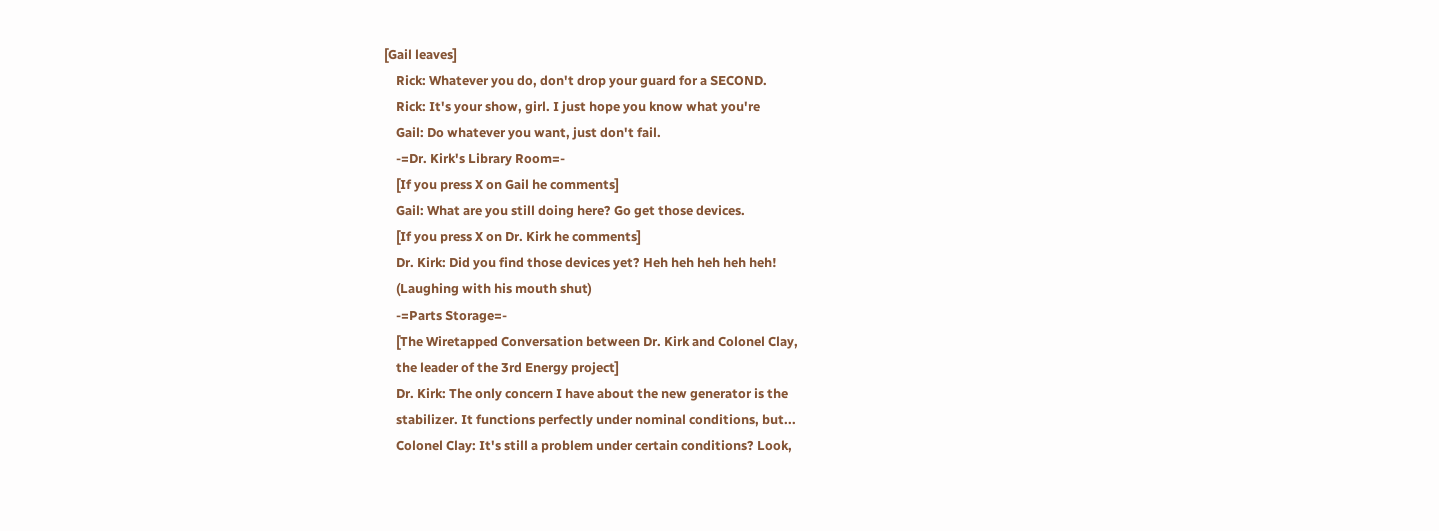[Gail leaves]
    Rick: Whatever you do, don't drop your guard for a SECOND.
    Rick: It's your show, girl. I just hope you know what you're
    Gail: Do whatever you want, just don't fail.
    -=Dr. Kirk's Library Room=-
    [If you press X on Gail he comments]
    Gail: What are you still doing here? Go get those devices.
    [If you press X on Dr. Kirk he comments]
    Dr. Kirk: Did you find those devices yet? Heh heh heh heh heh!
    (Laughing with his mouth shut)
    -=Parts Storage=-
    [The Wiretapped Conversation between Dr. Kirk and Colonel Clay,
    the leader of the 3rd Energy project]
    Dr. Kirk: The only concern I have about the new generator is the
    stabilizer. It functions perfectly under nominal conditions, but...
    Colonel Clay: It's still a problem under certain conditions? Look,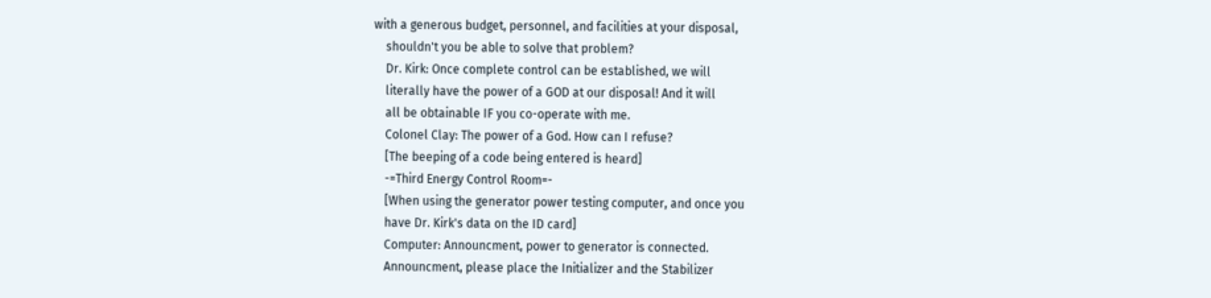with a generous budget, personnel, and facilities at your disposal,
    shouldn't you be able to solve that problem?
    Dr. Kirk: Once complete control can be established, we will
    literally have the power of a GOD at our disposal! And it will
    all be obtainable IF you co-operate with me.
    Colonel Clay: The power of a God. How can I refuse?
    [The beeping of a code being entered is heard]
    -=Third Energy Control Room=-
    [When using the generator power testing computer, and once you
    have Dr. Kirk's data on the ID card]
    Computer: Announcment, power to generator is connected.
    Announcment, please place the Initializer and the Stabilizer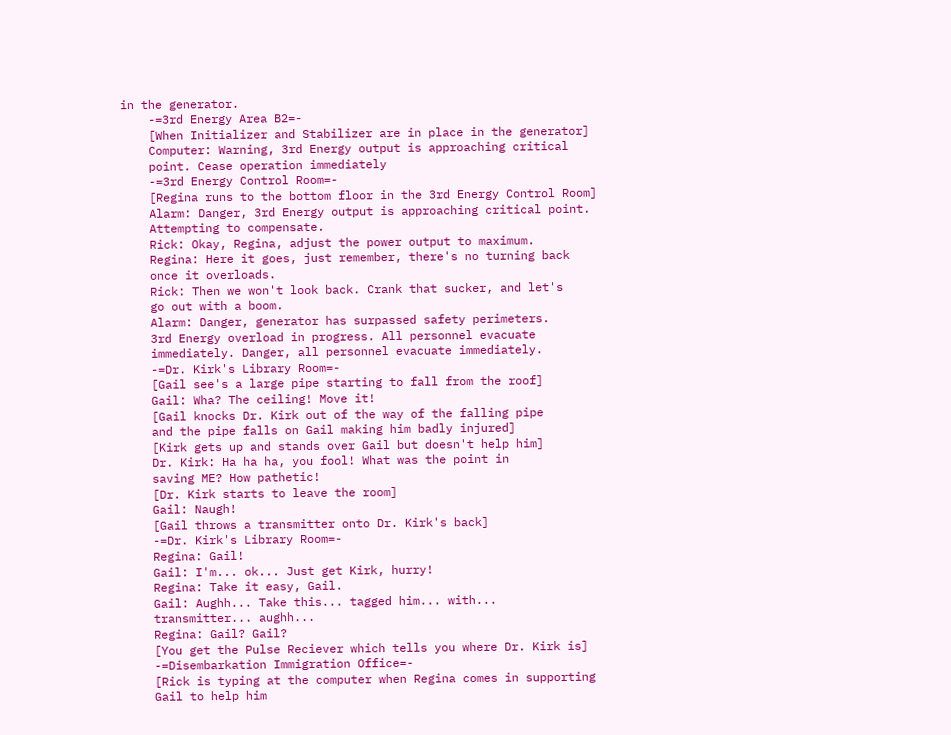in the generator.
    -=3rd Energy Area B2=-
    [When Initializer and Stabilizer are in place in the generator]
    Computer: Warning, 3rd Energy output is approaching critical
    point. Cease operation immediately
    -=3rd Energy Control Room=-
    [Regina runs to the bottom floor in the 3rd Energy Control Room]
    Alarm: Danger, 3rd Energy output is approaching critical point.
    Attempting to compensate.
    Rick: Okay, Regina, adjust the power output to maximum.
    Regina: Here it goes, just remember, there's no turning back
    once it overloads.
    Rick: Then we won't look back. Crank that sucker, and let's
    go out with a boom.
    Alarm: Danger, generator has surpassed safety perimeters.
    3rd Energy overload in progress. All personnel evacuate
    immediately. Danger, all personnel evacuate immediately.
    -=Dr. Kirk's Library Room=-
    [Gail see's a large pipe starting to fall from the roof]
    Gail: Wha? The ceiling! Move it!
    [Gail knocks Dr. Kirk out of the way of the falling pipe
    and the pipe falls on Gail making him badly injured]
    [Kirk gets up and stands over Gail but doesn't help him]
    Dr. Kirk: Ha ha ha, you fool! What was the point in
    saving ME? How pathetic!
    [Dr. Kirk starts to leave the room]
    Gail: Naugh!
    [Gail throws a transmitter onto Dr. Kirk's back]
    -=Dr. Kirk's Library Room=-
    Regina: Gail!
    Gail: I'm... ok... Just get Kirk, hurry!
    Regina: Take it easy, Gail.
    Gail: Aughh... Take this... tagged him... with...
    transmitter... aughh...
    Regina: Gail? Gail?
    [You get the Pulse Reciever which tells you where Dr. Kirk is]
    -=Disembarkation Immigration Office=-
    [Rick is typing at the computer when Regina comes in supporting
    Gail to help him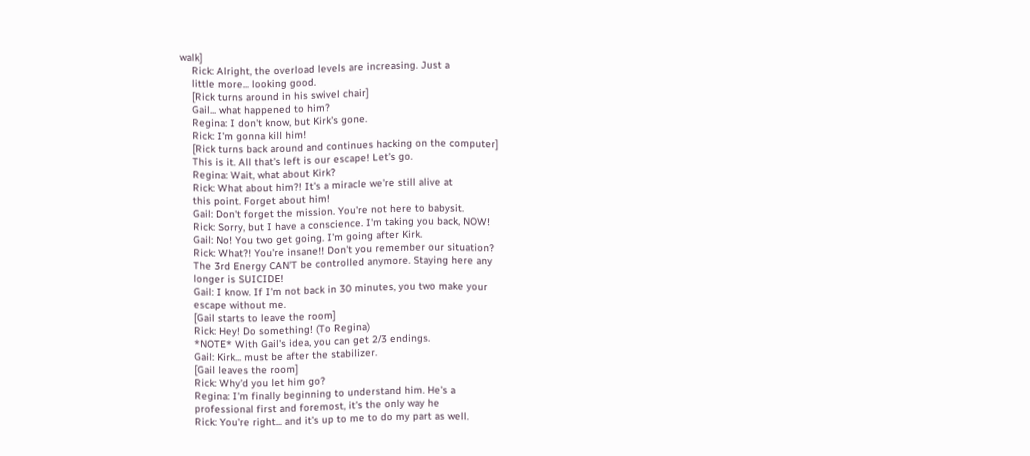walk]
    Rick: Alright, the overload levels are increasing. Just a
    little more... looking good.
    [Rick turns around in his swivel chair]
    Gail... what happened to him?
    Regina: I don't know, but Kirk's gone.
    Rick: I'm gonna kill him!
    [Rick turns back around and continues hacking on the computer]
    This is it. All that's left is our escape! Let's go.
    Regina: Wait, what about Kirk?
    Rick: What about him?! It's a miracle we're still alive at
    this point. Forget about him!
    Gail: Don't forget the mission. You're not here to babysit.
    Rick: Sorry, but I have a conscience. I'm taking you back, NOW!
    Gail: No! You two get going. I'm going after Kirk.
    Rick: What?! You're insane!! Don't you remember our situation?
    The 3rd Energy CAN'T be controlled anymore. Staying here any
    longer is SUICIDE!
    Gail: I know. If I'm not back in 30 minutes, you two make your
    escape without me.
    [Gail starts to leave the room]
    Rick: Hey! Do something! (To Regina)
    *NOTE* With Gail's idea, you can get 2/3 endings.
    Gail: Kirk... must be after the stabilizer.
    [Gail leaves the room]
    Rick: Why'd you let him go?
    Regina: I'm finally beginning to understand him. He's a
    professional first and foremost, it's the only way he
    Rick: You're right... and it's up to me to do my part as well.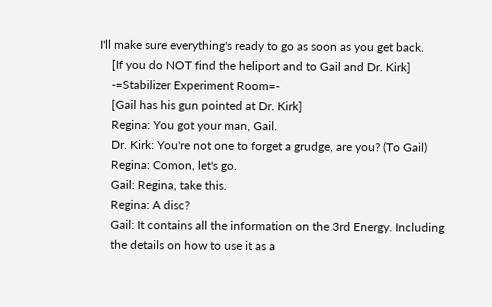I'll make sure everything's ready to go as soon as you get back.
    [If you do NOT find the heliport and to Gail and Dr. Kirk]
    -=Stabilizer Experiment Room=-
    [Gail has his gun pointed at Dr. Kirk]
    Regina: You got your man, Gail.
    Dr. Kirk: You're not one to forget a grudge, are you? (To Gail)
    Regina: Comon, let's go.
    Gail: Regina, take this.
    Regina: A disc?
    Gail: It contains all the information on the 3rd Energy. Including
    the details on how to use it as a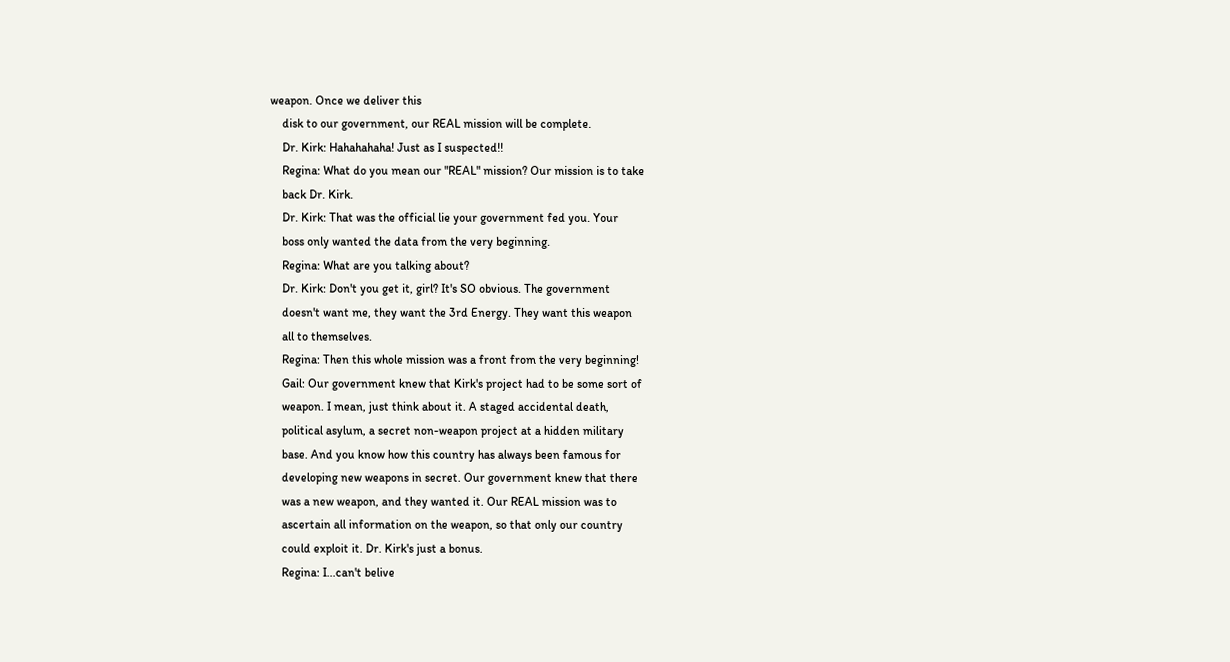weapon. Once we deliver this
    disk to our government, our REAL mission will be complete.
    Dr. Kirk: Hahahahaha! Just as I suspected!!
    Regina: What do you mean our "REAL" mission? Our mission is to take
    back Dr. Kirk.
    Dr. Kirk: That was the official lie your government fed you. Your
    boss only wanted the data from the very beginning.
    Regina: What are you talking about?
    Dr. Kirk: Don't you get it, girl? It's SO obvious. The government
    doesn't want me, they want the 3rd Energy. They want this weapon
    all to themselves.
    Regina: Then this whole mission was a front from the very beginning!
    Gail: Our government knew that Kirk's project had to be some sort of
    weapon. I mean, just think about it. A staged accidental death,
    political asylum, a secret non-weapon project at a hidden military
    base. And you know how this country has always been famous for
    developing new weapons in secret. Our government knew that there
    was a new weapon, and they wanted it. Our REAL mission was to
    ascertain all information on the weapon, so that only our country
    could exploit it. Dr. Kirk's just a bonus.
    Regina: I...can't belive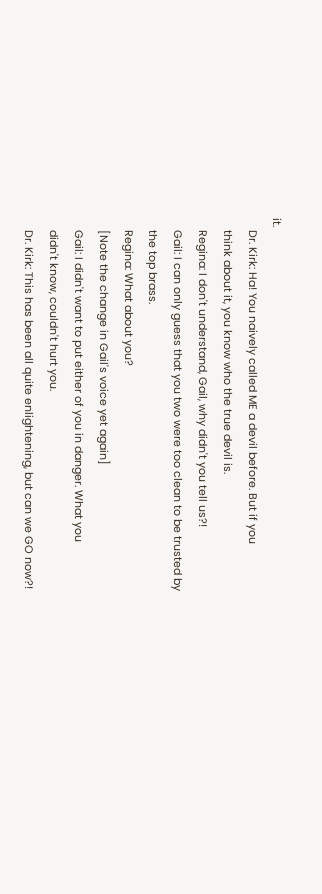it.
    Dr. Kirk: Ha! You naively called ME a devil before. But if you
    think about it, you know who the true devil is.
    Regina: I don't understand, Gail, why didn't you tell us?!
    Gail: I can only guess that you two were too clean to be trusted by
    the top brass.
    Regina: What about you?
    [Note the change in Gail's voice yet again]
    Gail: I didn't want to put either of you in danger. What you
    didn't know, couldn't hurt you.
    Dr. Kirk: This has been all quite enlightening, but can we GO now?!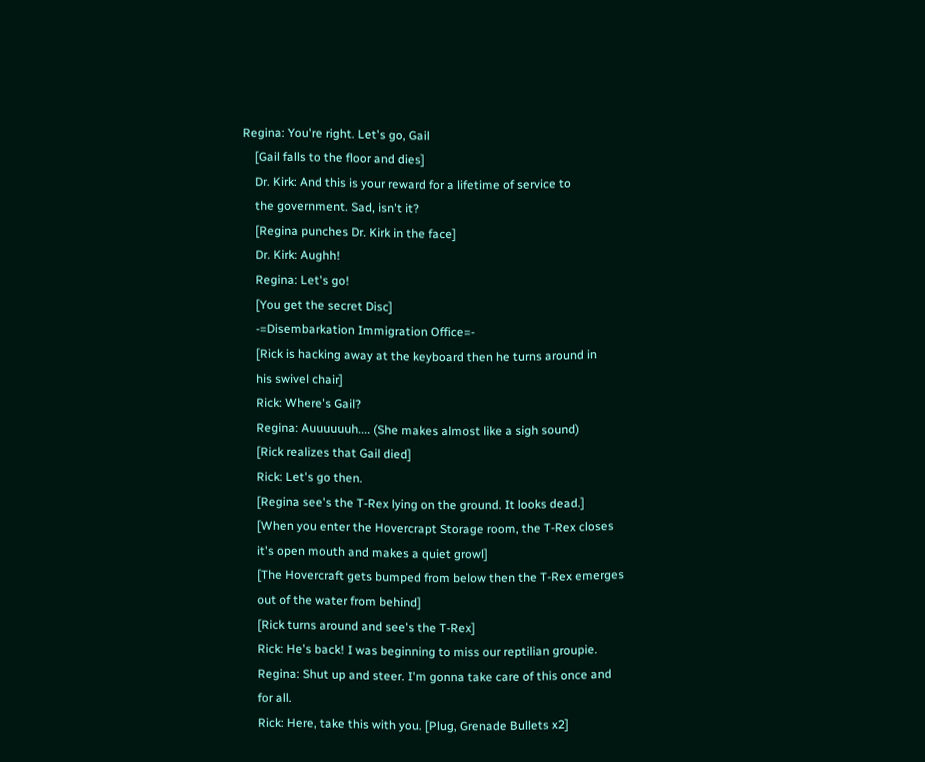Regina: You're right. Let's go, Gail
    [Gail falls to the floor and dies]
    Dr. Kirk: And this is your reward for a lifetime of service to
    the government. Sad, isn't it?
    [Regina punches Dr. Kirk in the face]
    Dr. Kirk: Aughh!
    Regina: Let's go!
    [You get the secret Disc]
    -=Disembarkation Immigration Office=-
    [Rick is hacking away at the keyboard then he turns around in
    his swivel chair]
    Rick: Where's Gail?
    Regina: Auuuuuuh.... (She makes almost like a sigh sound)
    [Rick realizes that Gail died]
    Rick: Let's go then.
    [Regina see's the T-Rex lying on the ground. It looks dead.]
    [When you enter the Hovercrapt Storage room, the T-Rex closes
    it's open mouth and makes a quiet growl]
    [The Hovercraft gets bumped from below then the T-Rex emerges
    out of the water from behind]
    [Rick turns around and see's the T-Rex]
    Rick: He's back! I was beginning to miss our reptilian groupie.
    Regina: Shut up and steer. I'm gonna take care of this once and
    for all.
    Rick: Here, take this with you. [Plug, Grenade Bullets x2]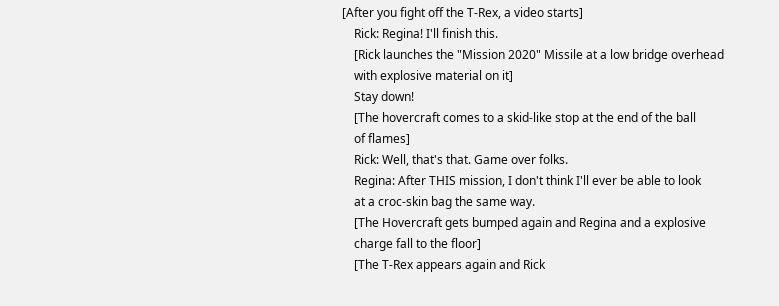[After you fight off the T-Rex, a video starts]
    Rick: Regina! I'll finish this.
    [Rick launches the "Mission 2020" Missile at a low bridge overhead
    with explosive material on it]
    Stay down!
    [The hovercraft comes to a skid-like stop at the end of the ball
    of flames]
    Rick: Well, that's that. Game over folks.
    Regina: After THIS mission, I don't think I'll ever be able to look
    at a croc-skin bag the same way.
    [The Hovercraft gets bumped again and Regina and a explosive
    charge fall to the floor]
    [The T-Rex appears again and Rick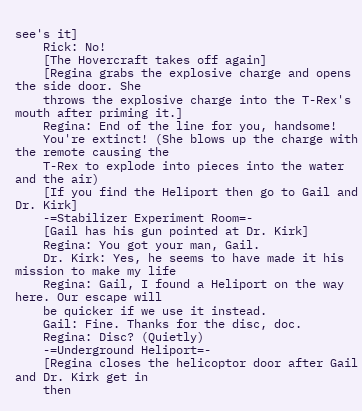see's it]
    Rick: No!
    [The Hovercraft takes off again]
    [Regina grabs the explosive charge and opens the side door. She
    throws the explosive charge into the T-Rex's mouth after priming it.]
    Regina: End of the line for you, handsome!
    You're extinct! (She blows up the charge with the remote causing the
    T-Rex to explode into pieces into the water and the air)
    [If you find the Heliport then go to Gail and Dr. Kirk]
    -=Stabilizer Experiment Room=-
    [Gail has his gun pointed at Dr. Kirk]
    Regina: You got your man, Gail.
    Dr. Kirk: Yes, he seems to have made it his mission to make my life
    Regina: Gail, I found a Heliport on the way here. Our escape will
    be quicker if we use it instead.
    Gail: Fine. Thanks for the disc, doc.
    Regina: Disc? (Quietly)
    -=Underground Heliport=-
    [Regina closes the helicoptor door after Gail and Dr. Kirk get in
    then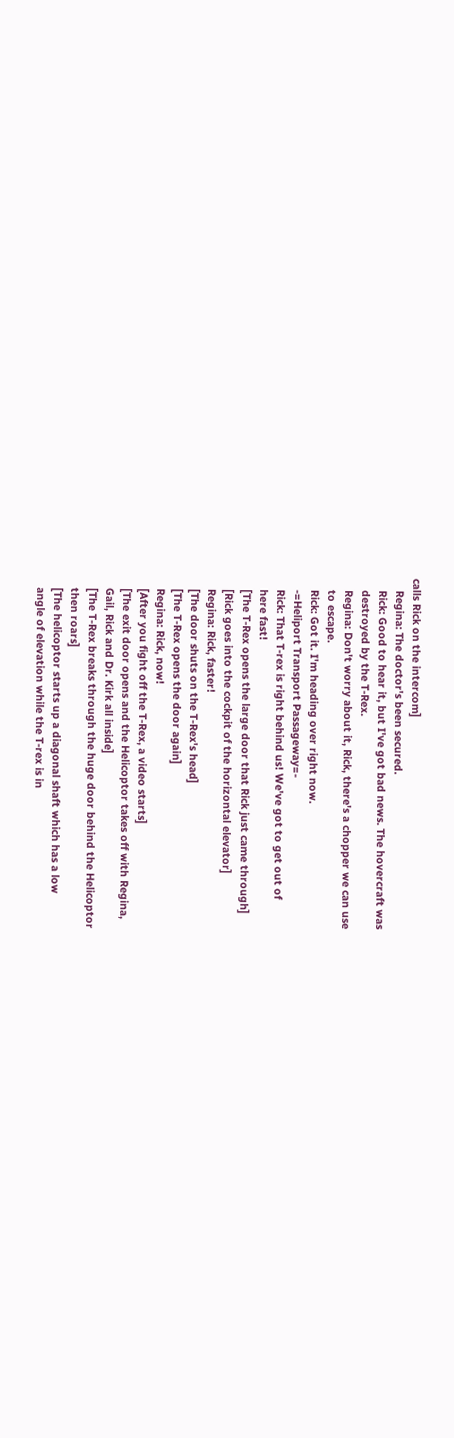calls Rick on the intercom]
    Regina: The doctor's been secured.
    Rick: Good to hear it, but I've got bad news. The hovercraft was
    destroyed by the T-Rex.
    Regina: Don't worry about it, Rick, there's a chopper we can use
    to escape.
    Rick: Got it. I'm heading over right now.
    -=Heliport Transport Passageway=-
    Rick: That T-rex is right behind us! We've got to get out of
    here fast!
    [The T-Rex opens the large door that Rick just came through]
    [Rick goes into the cockpit of the horizontal elevator]
    Regina: Rick, faster!
    [The door shuts on the T-Rex's head]
    [The T-Rex opens the door again]
    Regina: Rick, now!
    [After you fight off the T-Rex, a video starts]
    [The exit door opens and the Helicoptor takes off with Regina,
    Gail, Rick and Dr. Kirk all inside]
    [The T-Rex breaks through the huge door behind the Helicoptor
    then roars]
    [The helicoptor starts up a diagonal shaft which has a low
    angle of elevation while the T-rex is in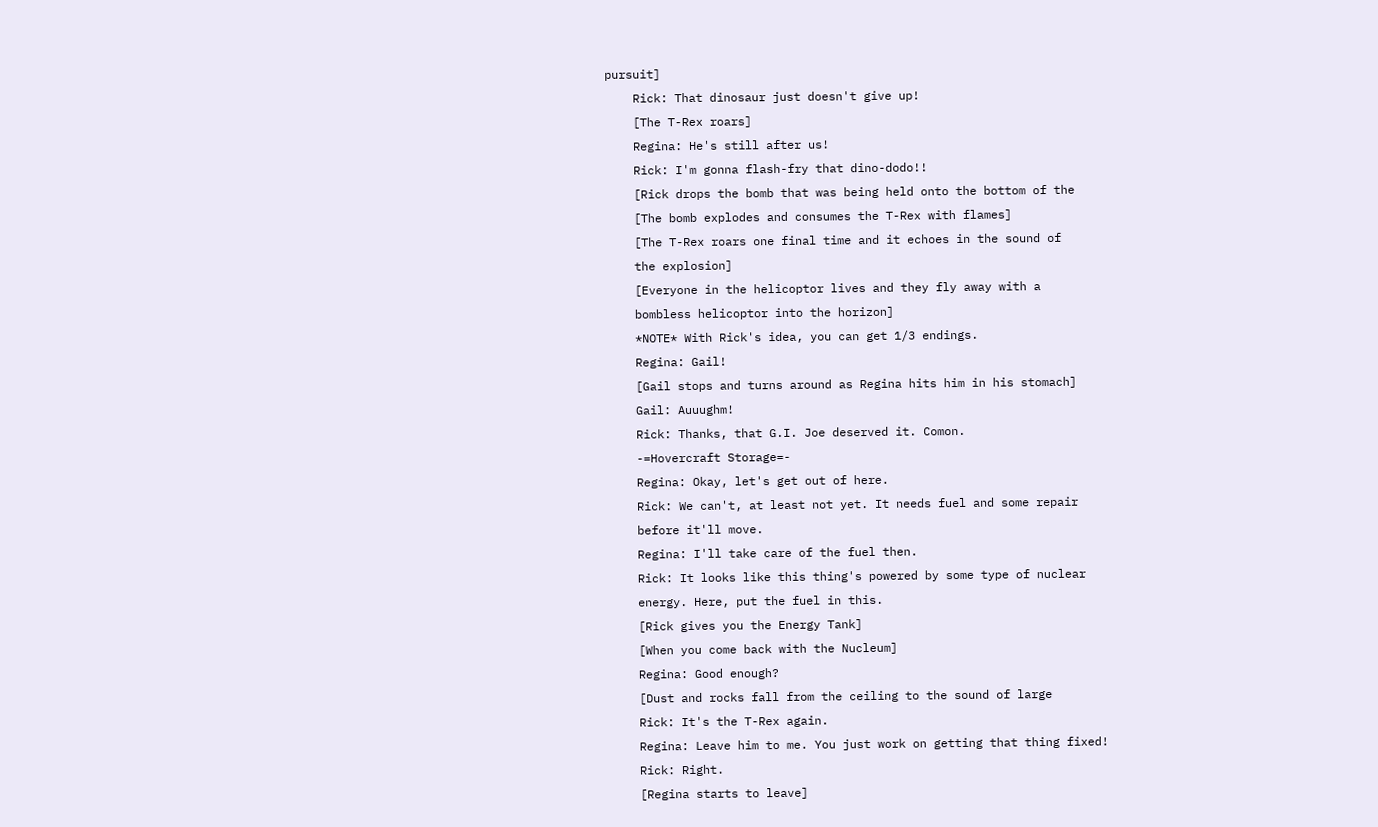pursuit]
    Rick: That dinosaur just doesn't give up!
    [The T-Rex roars]
    Regina: He's still after us!
    Rick: I'm gonna flash-fry that dino-dodo!!
    [Rick drops the bomb that was being held onto the bottom of the
    [The bomb explodes and consumes the T-Rex with flames]
    [The T-Rex roars one final time and it echoes in the sound of
    the explosion]
    [Everyone in the helicoptor lives and they fly away with a
    bombless helicoptor into the horizon]
    *NOTE* With Rick's idea, you can get 1/3 endings.
    Regina: Gail!
    [Gail stops and turns around as Regina hits him in his stomach]
    Gail: Auuughm!
    Rick: Thanks, that G.I. Joe deserved it. Comon.
    -=Hovercraft Storage=-
    Regina: Okay, let's get out of here.
    Rick: We can't, at least not yet. It needs fuel and some repair
    before it'll move.
    Regina: I'll take care of the fuel then.
    Rick: It looks like this thing's powered by some type of nuclear
    energy. Here, put the fuel in this.
    [Rick gives you the Energy Tank]
    [When you come back with the Nucleum]
    Regina: Good enough?
    [Dust and rocks fall from the ceiling to the sound of large
    Rick: It's the T-Rex again.
    Regina: Leave him to me. You just work on getting that thing fixed!
    Rick: Right.
    [Regina starts to leave]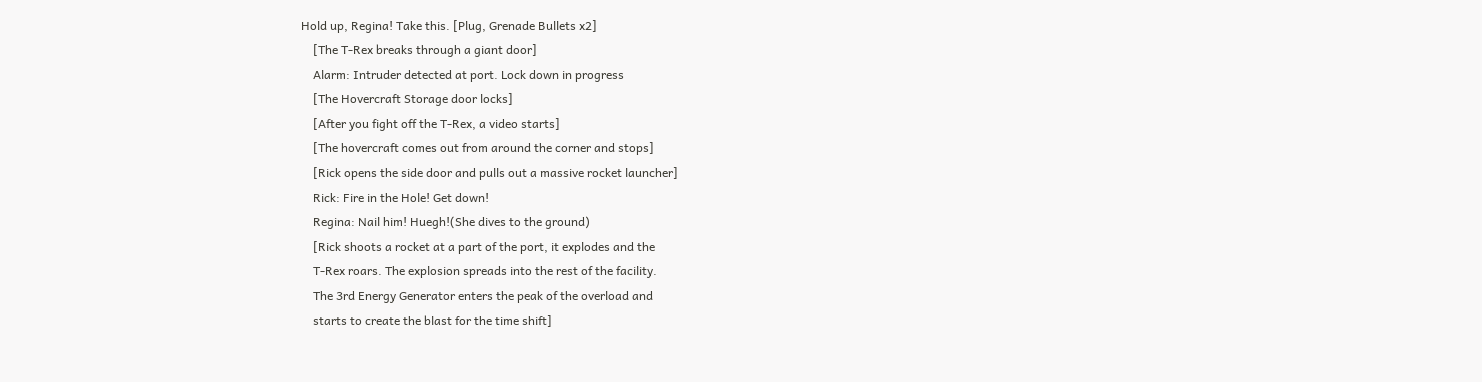Hold up, Regina! Take this. [Plug, Grenade Bullets x2]
    [The T-Rex breaks through a giant door]
    Alarm: Intruder detected at port. Lock down in progress
    [The Hovercraft Storage door locks]
    [After you fight off the T-Rex, a video starts]
    [The hovercraft comes out from around the corner and stops]
    [Rick opens the side door and pulls out a massive rocket launcher]
    Rick: Fire in the Hole! Get down!
    Regina: Nail him! Huegh!(She dives to the ground)
    [Rick shoots a rocket at a part of the port, it explodes and the
    T-Rex roars. The explosion spreads into the rest of the facility.
    The 3rd Energy Generator enters the peak of the overload and
    starts to create the blast for the time shift]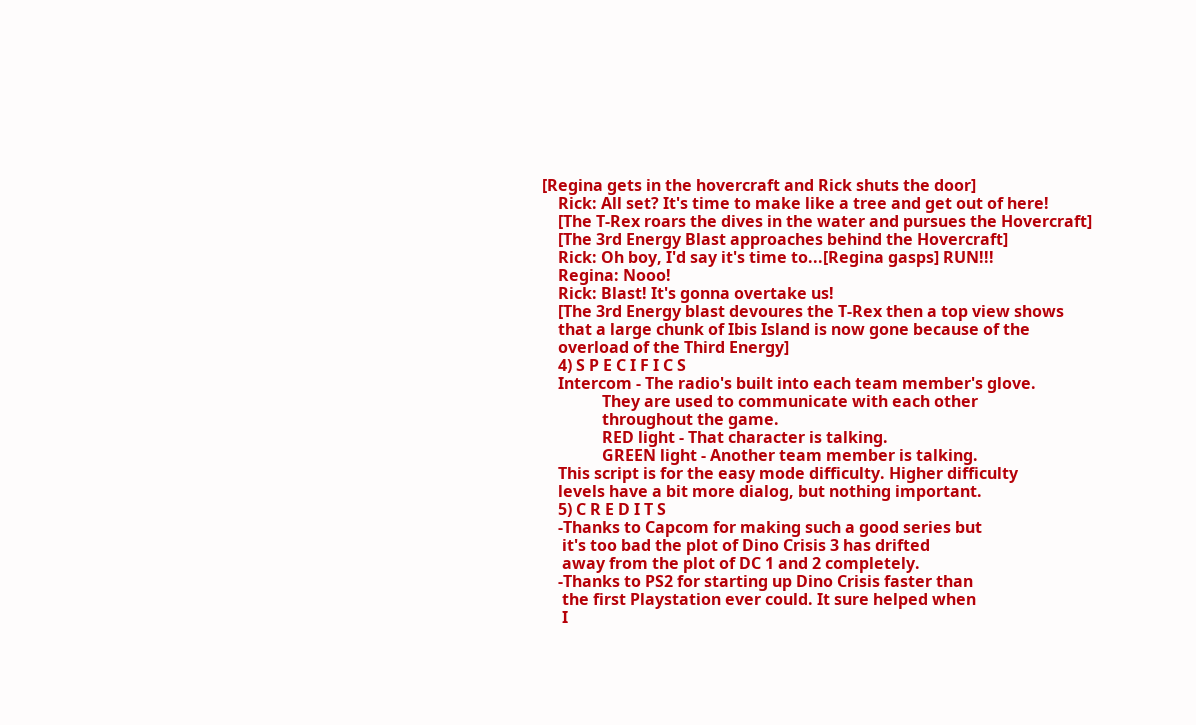[Regina gets in the hovercraft and Rick shuts the door]
    Rick: All set? It's time to make like a tree and get out of here!
    [The T-Rex roars the dives in the water and pursues the Hovercraft]
    [The 3rd Energy Blast approaches behind the Hovercraft]
    Rick: Oh boy, I'd say it's time to...[Regina gasps] RUN!!!
    Regina: Nooo!
    Rick: Blast! It's gonna overtake us!
    [The 3rd Energy blast devoures the T-Rex then a top view shows
    that a large chunk of Ibis Island is now gone because of the
    overload of the Third Energy]
    4) S P E C I F I C S
    Intercom - The radio's built into each team member's glove.
               They are used to communicate with each other
               throughout the game.
               RED light - That character is talking.
               GREEN light - Another team member is talking.
    This script is for the easy mode difficulty. Higher difficulty
    levels have a bit more dialog, but nothing important.
    5) C R E D I T S
    -Thanks to Capcom for making such a good series but
     it's too bad the plot of Dino Crisis 3 has drifted
     away from the plot of DC 1 and 2 completely.
    -Thanks to PS2 for starting up Dino Crisis faster than
     the first Playstation ever could. It sure helped when
     I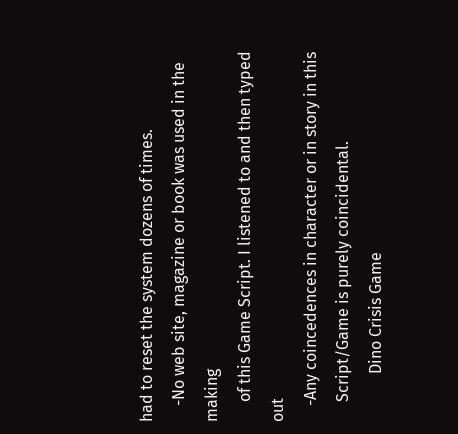had to reset the system dozens of times.
    -No web site, magazine or book was used in the making
     of this Game Script. I listened to and then typed out
    -Any coincedences in character or in story in this
     Script/Game is purely coincidental.
            Dino Crisis Game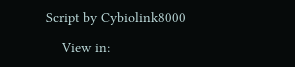Script by Cybiolink8000

    View in: